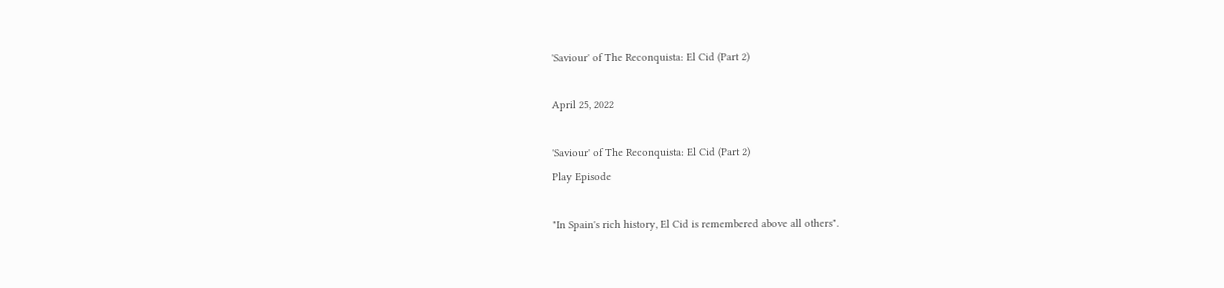'Saviour' of The Reconquista: El Cid (Part 2)

April 25, 2022

'Saviour' of The Reconquista: El Cid (Part 2)
Play Episode

"In Spain's rich history, El Cid is remembered above all others".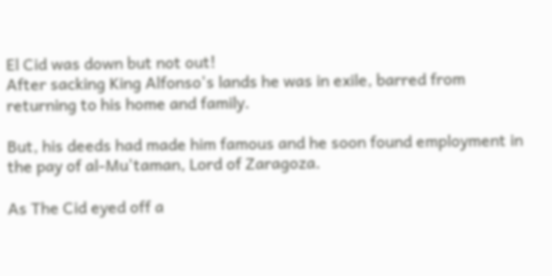El Cid was down but not out!
After sacking King Alfonso's lands he was in exile, barred from returning to his home and family.

But, his deeds had made him famous and he soon found employment in the pay of al-Mu'taman, Lord of Zaragoza.

As The Cid eyed off a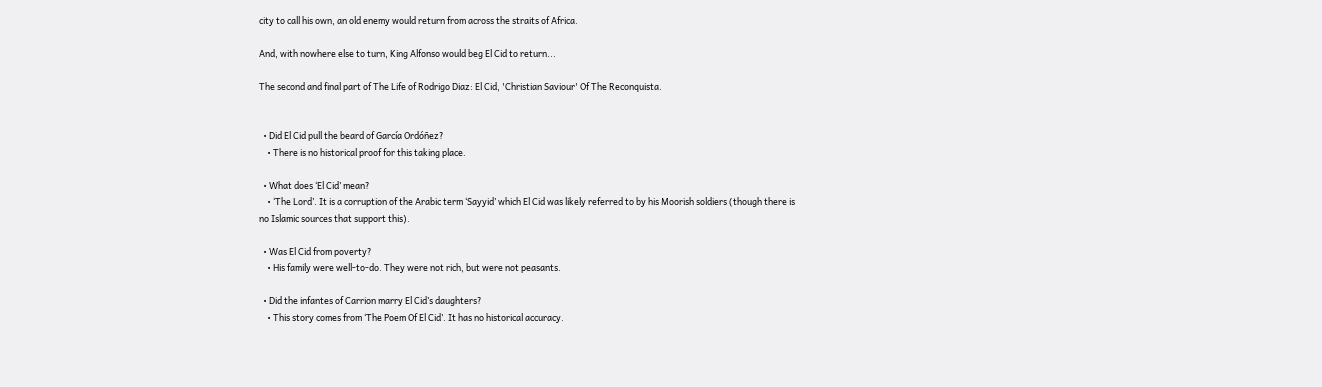city to call his own, an old enemy would return from across the straits of Africa.

And, with nowhere else to turn, King Alfonso would beg El Cid to return...

The second and final part of The Life of Rodrigo Diaz: El Cid, 'Christian Saviour' Of The Reconquista.


  • Did El Cid pull the beard of García Ordóñez?
    • There is no historical proof for this taking place.

  • What does ‘El Cid’ mean?
    • ‘The Lord’. It is a corruption of the Arabic term ‘Sayyid’ which El Cid was likely referred to by his Moorish soldiers (though there is no Islamic sources that support this).

  • Was El Cid from poverty?
    • His family were well-to-do. They were not rich, but were not peasants.

  • Did the infantes of Carrion marry El Cid’s daughters?
    • This story comes from ‘The Poem Of El Cid’. It has no historical accuracy.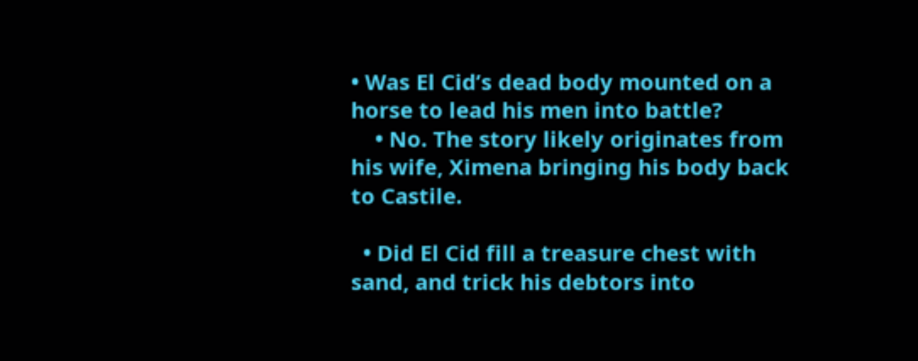• Was El Cid’s dead body mounted on a horse to lead his men into battle?
    • No. The story likely originates from his wife, Ximena bringing his body back to Castile.

  • Did El Cid fill a treasure chest with sand, and trick his debtors into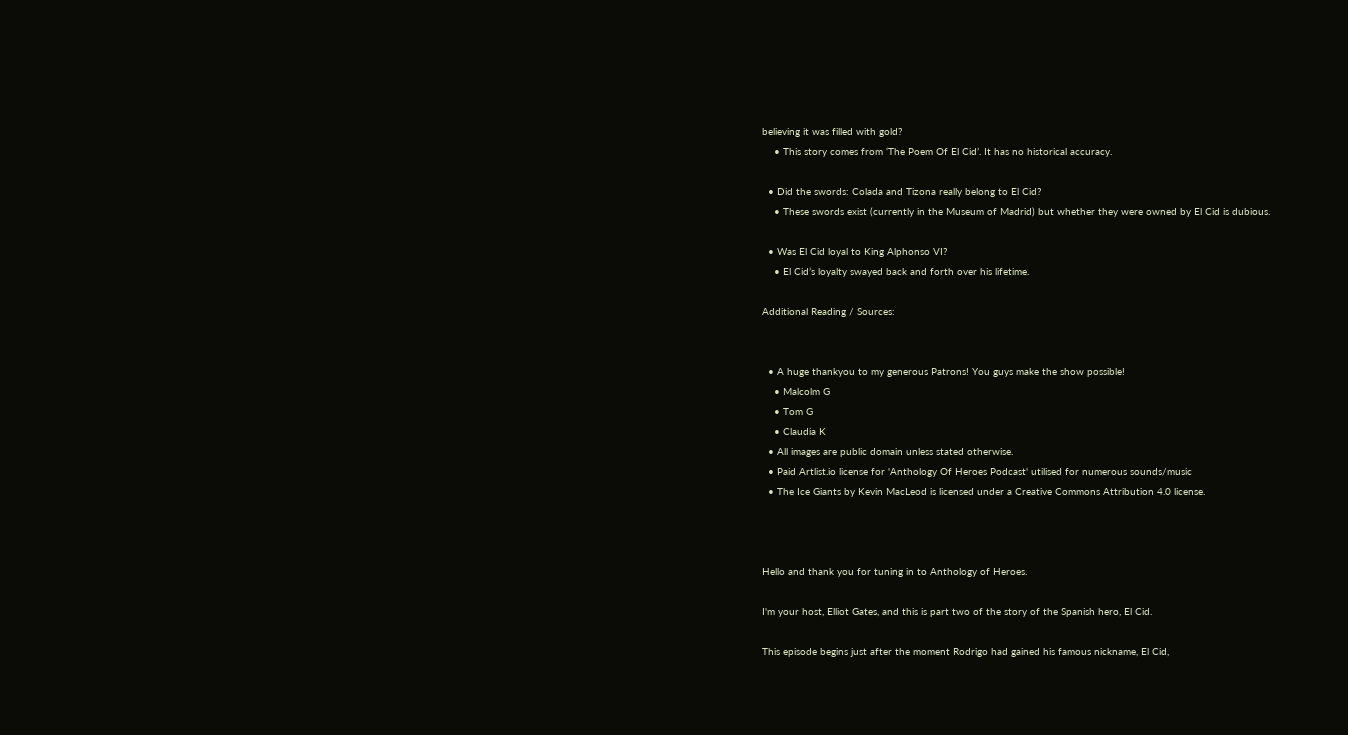believing it was filled with gold?
    • This story comes from ‘The Poem Of El Cid’. It has no historical accuracy.

  • Did the swords: Colada and Tizona really belong to El Cid?
    • These swords exist (currently in the Museum of Madrid) but whether they were owned by El Cid is dubious.

  • Was El Cid loyal to King Alphonso VI?
    • El Cid’s loyalty swayed back and forth over his lifetime.

Additional Reading / Sources:


  • A huge thankyou to my generous Patrons! You guys make the show possible!
    • Malcolm G
    • Tom G
    • Claudia K
  • All images are public domain unless stated otherwise.
  • Paid Artlist.io license for 'Anthology Of Heroes Podcast' utilised for numerous sounds/music
  • The Ice Giants by Kevin MacLeod is licensed under a Creative Commons Attribution 4.0 license.



Hello and thank you for tuning in to Anthology of Heroes.

I'm your host, Elliot Gates, and this is part two of the story of the Spanish hero, El Cid.

This episode begins just after the moment Rodrigo had gained his famous nickname, El Cid,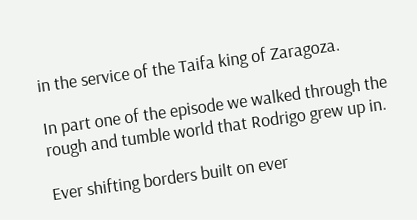in the service of the Taifa king of Zaragoza.

In part one of the episode we walked through the rough and tumble world that Rodrigo grew up in.

Ever shifting borders built on ever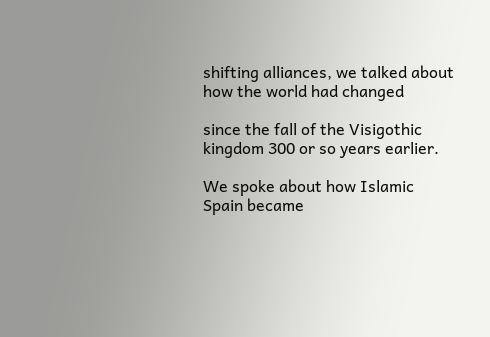shifting alliances, we talked about how the world had changed

since the fall of the Visigothic kingdom 300 or so years earlier.

We spoke about how Islamic Spain became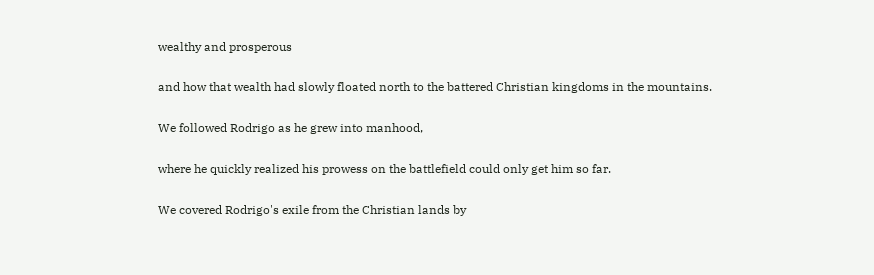wealthy and prosperous

and how that wealth had slowly floated north to the battered Christian kingdoms in the mountains.

We followed Rodrigo as he grew into manhood,

where he quickly realized his prowess on the battlefield could only get him so far.

We covered Rodrigo's exile from the Christian lands by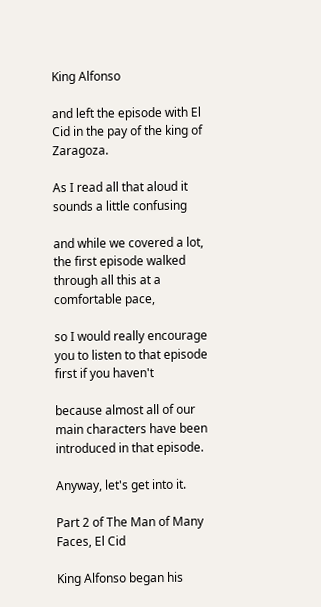King Alfonso

and left the episode with El Cid in the pay of the king of Zaragoza.

As I read all that aloud it sounds a little confusing

and while we covered a lot, the first episode walked through all this at a comfortable pace,

so I would really encourage you to listen to that episode first if you haven't

because almost all of our main characters have been introduced in that episode.

Anyway, let's get into it.

Part 2 of The Man of Many Faces, El Cid

King Alfonso began his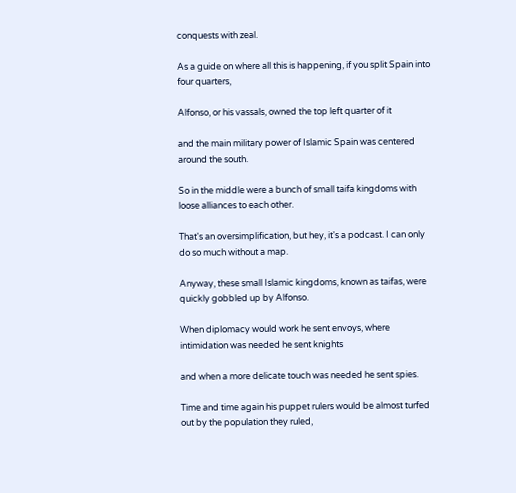conquests with zeal.

As a guide on where all this is happening, if you split Spain into four quarters,

Alfonso, or his vassals, owned the top left quarter of it

and the main military power of Islamic Spain was centered around the south.

So in the middle were a bunch of small taifa kingdoms with loose alliances to each other.

That's an oversimplification, but hey, it's a podcast. I can only do so much without a map.

Anyway, these small Islamic kingdoms, known as taifas, were quickly gobbled up by Alfonso.

When diplomacy would work he sent envoys, where intimidation was needed he sent knights

and when a more delicate touch was needed he sent spies.

Time and time again his puppet rulers would be almost turfed out by the population they ruled,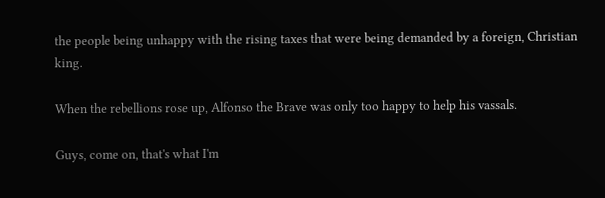the people being unhappy with the rising taxes that were being demanded by a foreign, Christian king.

When the rebellions rose up, Alfonso the Brave was only too happy to help his vassals.

Guys, come on, that's what I'm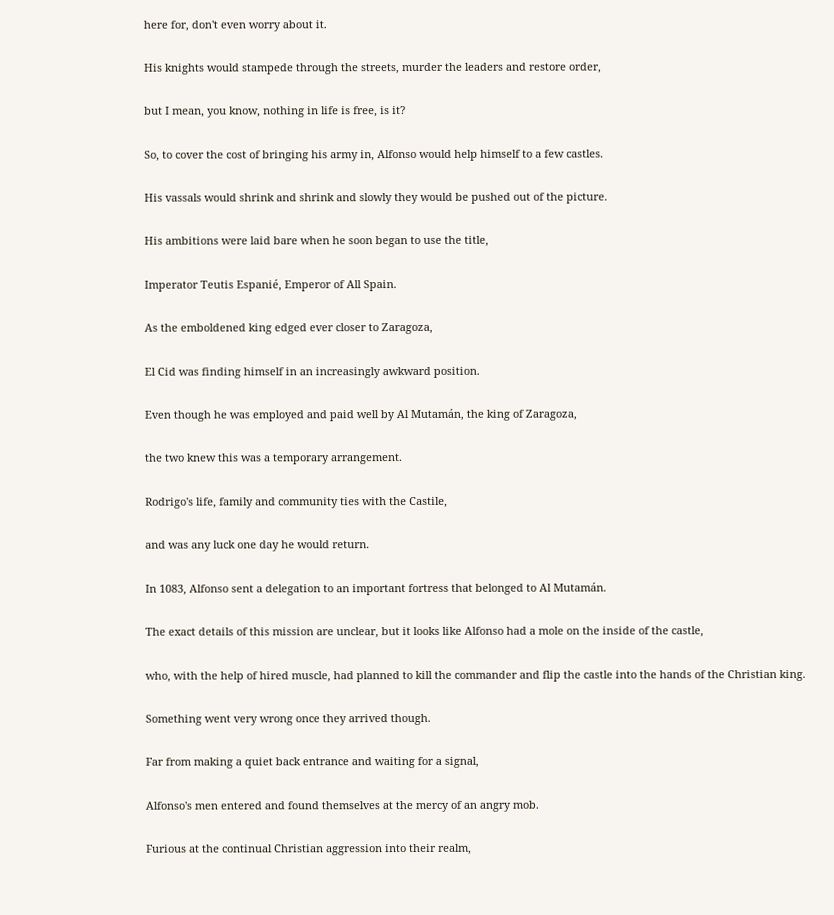here for, don't even worry about it.

His knights would stampede through the streets, murder the leaders and restore order,

but I mean, you know, nothing in life is free, is it?

So, to cover the cost of bringing his army in, Alfonso would help himself to a few castles.

His vassals would shrink and shrink and slowly they would be pushed out of the picture.

His ambitions were laid bare when he soon began to use the title,

Imperator Teutis Espanié, Emperor of All Spain.

As the emboldened king edged ever closer to Zaragoza,

El Cid was finding himself in an increasingly awkward position.

Even though he was employed and paid well by Al Mutamán, the king of Zaragoza,

the two knew this was a temporary arrangement.

Rodrigo's life, family and community ties with the Castile,

and was any luck one day he would return.

In 1083, Alfonso sent a delegation to an important fortress that belonged to Al Mutamán.

The exact details of this mission are unclear, but it looks like Alfonso had a mole on the inside of the castle,

who, with the help of hired muscle, had planned to kill the commander and flip the castle into the hands of the Christian king.

Something went very wrong once they arrived though.

Far from making a quiet back entrance and waiting for a signal,

Alfonso's men entered and found themselves at the mercy of an angry mob.

Furious at the continual Christian aggression into their realm,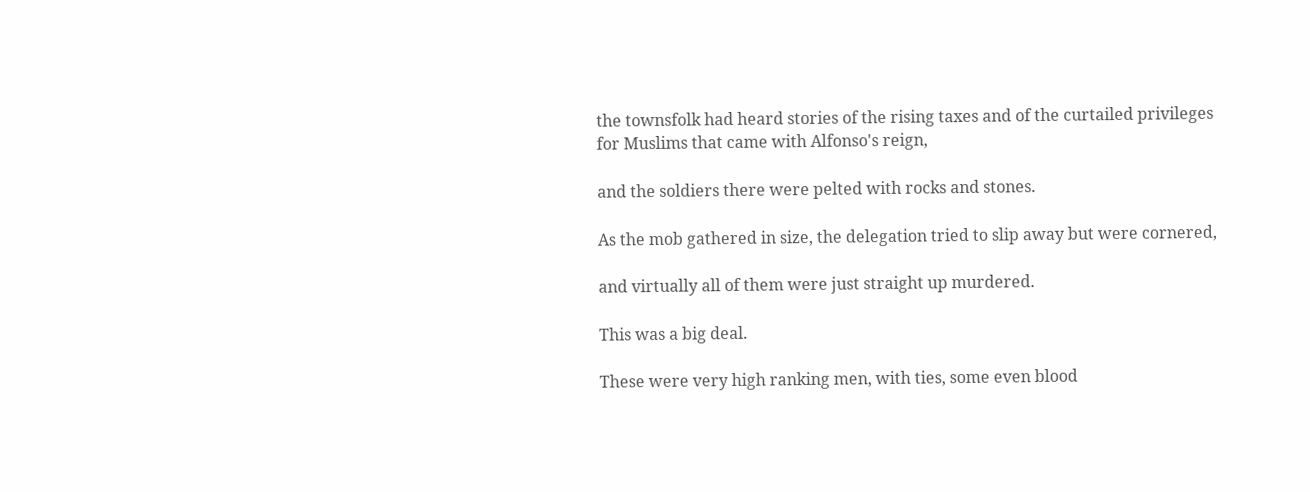the townsfolk had heard stories of the rising taxes and of the curtailed privileges for Muslims that came with Alfonso's reign,

and the soldiers there were pelted with rocks and stones.

As the mob gathered in size, the delegation tried to slip away but were cornered,

and virtually all of them were just straight up murdered.

This was a big deal.

These were very high ranking men, with ties, some even blood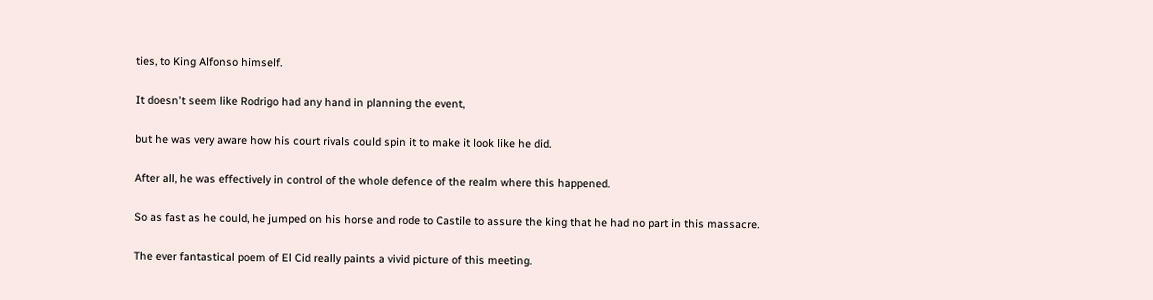ties, to King Alfonso himself.

It doesn't seem like Rodrigo had any hand in planning the event,

but he was very aware how his court rivals could spin it to make it look like he did.

After all, he was effectively in control of the whole defence of the realm where this happened.

So as fast as he could, he jumped on his horse and rode to Castile to assure the king that he had no part in this massacre.

The ever fantastical poem of El Cid really paints a vivid picture of this meeting.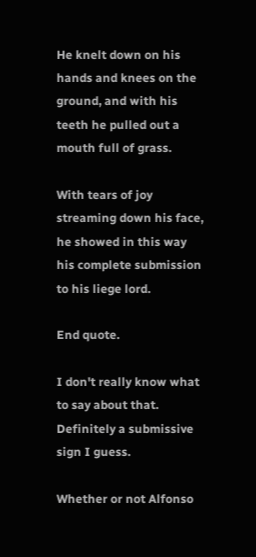He knelt down on his hands and knees on the ground, and with his teeth he pulled out a mouth full of grass.

With tears of joy streaming down his face, he showed in this way his complete submission to his liege lord.

End quote.

I don't really know what to say about that. Definitely a submissive sign I guess.

Whether or not Alfonso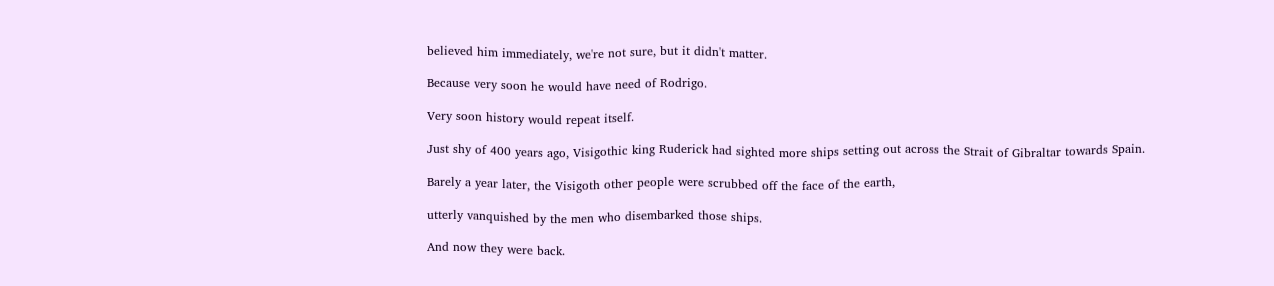believed him immediately, we're not sure, but it didn't matter.

Because very soon he would have need of Rodrigo.

Very soon history would repeat itself.

Just shy of 400 years ago, Visigothic king Ruderick had sighted more ships setting out across the Strait of Gibraltar towards Spain.

Barely a year later, the Visigoth other people were scrubbed off the face of the earth,

utterly vanquished by the men who disembarked those ships.

And now they were back.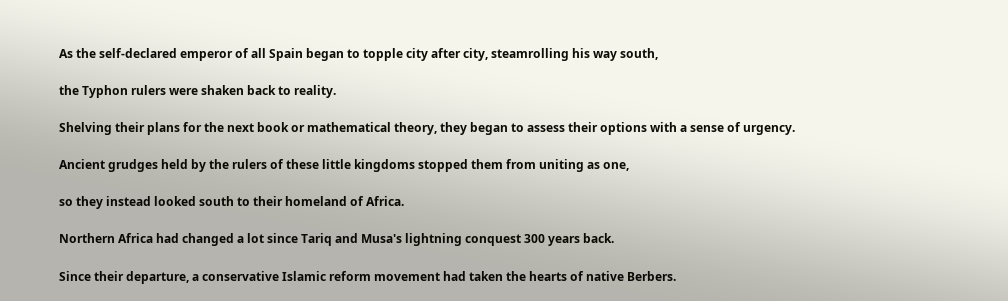As the self-declared emperor of all Spain began to topple city after city, steamrolling his way south,

the Typhon rulers were shaken back to reality.

Shelving their plans for the next book or mathematical theory, they began to assess their options with a sense of urgency.

Ancient grudges held by the rulers of these little kingdoms stopped them from uniting as one,

so they instead looked south to their homeland of Africa.

Northern Africa had changed a lot since Tariq and Musa's lightning conquest 300 years back.

Since their departure, a conservative Islamic reform movement had taken the hearts of native Berbers.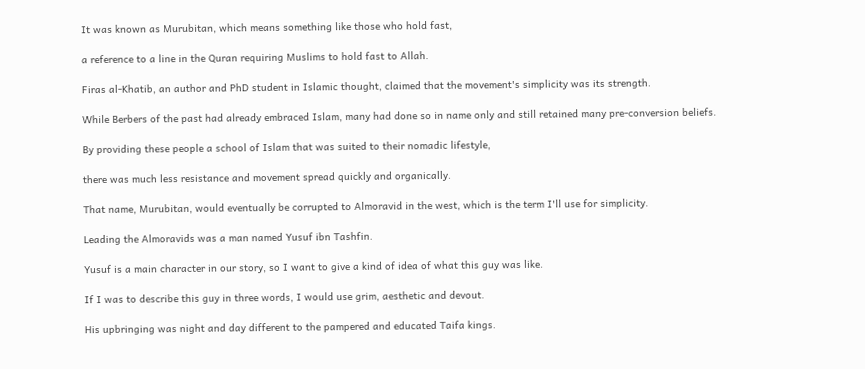It was known as Murubitan, which means something like those who hold fast,

a reference to a line in the Quran requiring Muslims to hold fast to Allah.

Firas al-Khatib, an author and PhD student in Islamic thought, claimed that the movement's simplicity was its strength.

While Berbers of the past had already embraced Islam, many had done so in name only and still retained many pre-conversion beliefs.

By providing these people a school of Islam that was suited to their nomadic lifestyle,

there was much less resistance and movement spread quickly and organically.

That name, Murubitan, would eventually be corrupted to Almoravid in the west, which is the term I'll use for simplicity.

Leading the Almoravids was a man named Yusuf ibn Tashfin.

Yusuf is a main character in our story, so I want to give a kind of idea of what this guy was like.

If I was to describe this guy in three words, I would use grim, aesthetic and devout.

His upbringing was night and day different to the pampered and educated Taifa kings.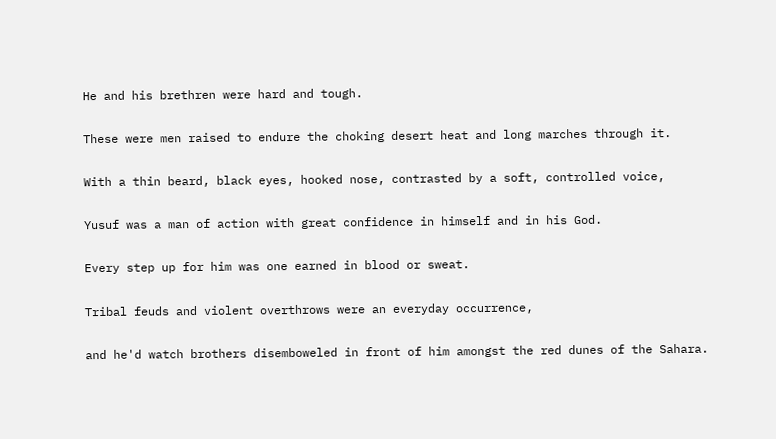He and his brethren were hard and tough.

These were men raised to endure the choking desert heat and long marches through it.

With a thin beard, black eyes, hooked nose, contrasted by a soft, controlled voice,

Yusuf was a man of action with great confidence in himself and in his God.

Every step up for him was one earned in blood or sweat.

Tribal feuds and violent overthrows were an everyday occurrence,

and he'd watch brothers disemboweled in front of him amongst the red dunes of the Sahara.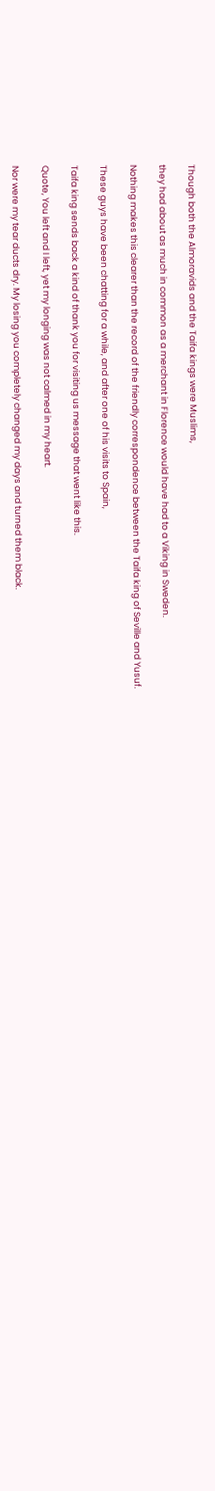Though both the Almoravids and the Taifa kings were Muslims,

they had about as much in common as a merchant in Florence would have had to a Viking in Sweden.

Nothing makes this clearer than the record of the friendly correspondence between the Taifa king of Seville and Yusuf.

These guys have been chatting for a while, and after one of his visits to Spain,

Taifa king sends back a kind of thank you for visiting us message that went like this.

Quote, You left and I left, yet my longing was not calmed in my heart.

Nor were my tear ducts dry. My losing you completely changed my days and turned them black.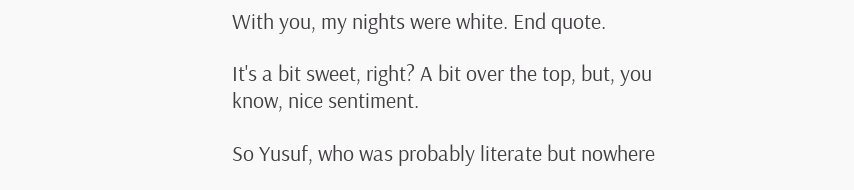With you, my nights were white. End quote.

It's a bit sweet, right? A bit over the top, but, you know, nice sentiment.

So Yusuf, who was probably literate but nowhere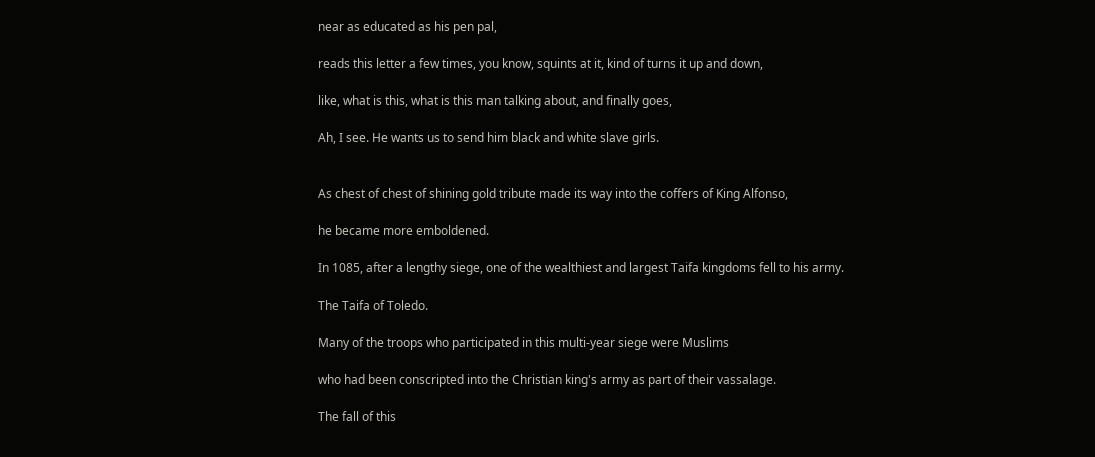near as educated as his pen pal,

reads this letter a few times, you know, squints at it, kind of turns it up and down,

like, what is this, what is this man talking about, and finally goes,

Ah, I see. He wants us to send him black and white slave girls.


As chest of chest of shining gold tribute made its way into the coffers of King Alfonso,

he became more emboldened.

In 1085, after a lengthy siege, one of the wealthiest and largest Taifa kingdoms fell to his army.

The Taifa of Toledo.

Many of the troops who participated in this multi-year siege were Muslims

who had been conscripted into the Christian king's army as part of their vassalage.

The fall of this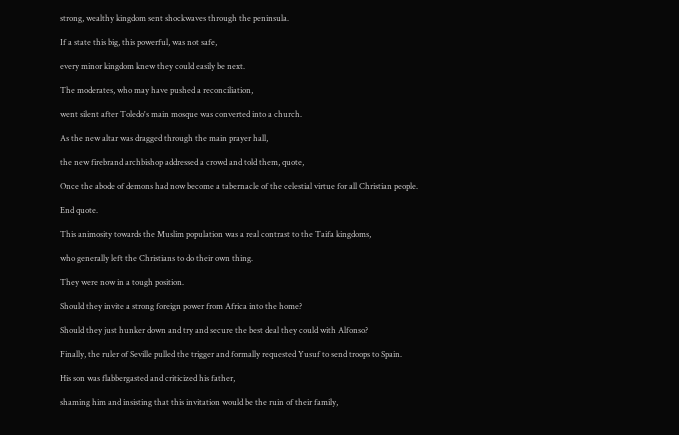strong, wealthy kingdom sent shockwaves through the peninsula.

If a state this big, this powerful, was not safe,

every minor kingdom knew they could easily be next.

The moderates, who may have pushed a reconciliation,

went silent after Toledo's main mosque was converted into a church.

As the new altar was dragged through the main prayer hall,

the new firebrand archbishop addressed a crowd and told them, quote,

Once the abode of demons had now become a tabernacle of the celestial virtue for all Christian people.

End quote.

This animosity towards the Muslim population was a real contrast to the Taifa kingdoms,

who generally left the Christians to do their own thing.

They were now in a tough position.

Should they invite a strong foreign power from Africa into the home?

Should they just hunker down and try and secure the best deal they could with Alfonso?

Finally, the ruler of Seville pulled the trigger and formally requested Yusuf to send troops to Spain.

His son was flabbergasted and criticized his father,

shaming him and insisting that this invitation would be the ruin of their family,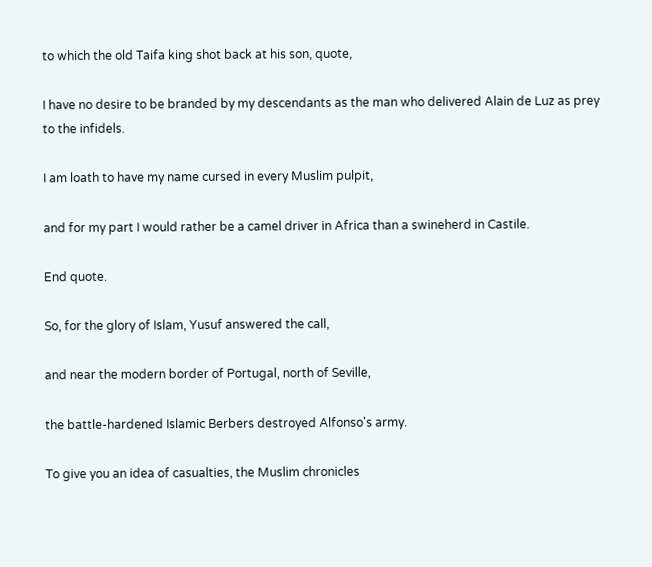to which the old Taifa king shot back at his son, quote,

I have no desire to be branded by my descendants as the man who delivered Alain de Luz as prey to the infidels.

I am loath to have my name cursed in every Muslim pulpit,

and for my part I would rather be a camel driver in Africa than a swineherd in Castile.

End quote.

So, for the glory of Islam, Yusuf answered the call,

and near the modern border of Portugal, north of Seville,

the battle-hardened Islamic Berbers destroyed Alfonso's army.

To give you an idea of casualties, the Muslim chronicles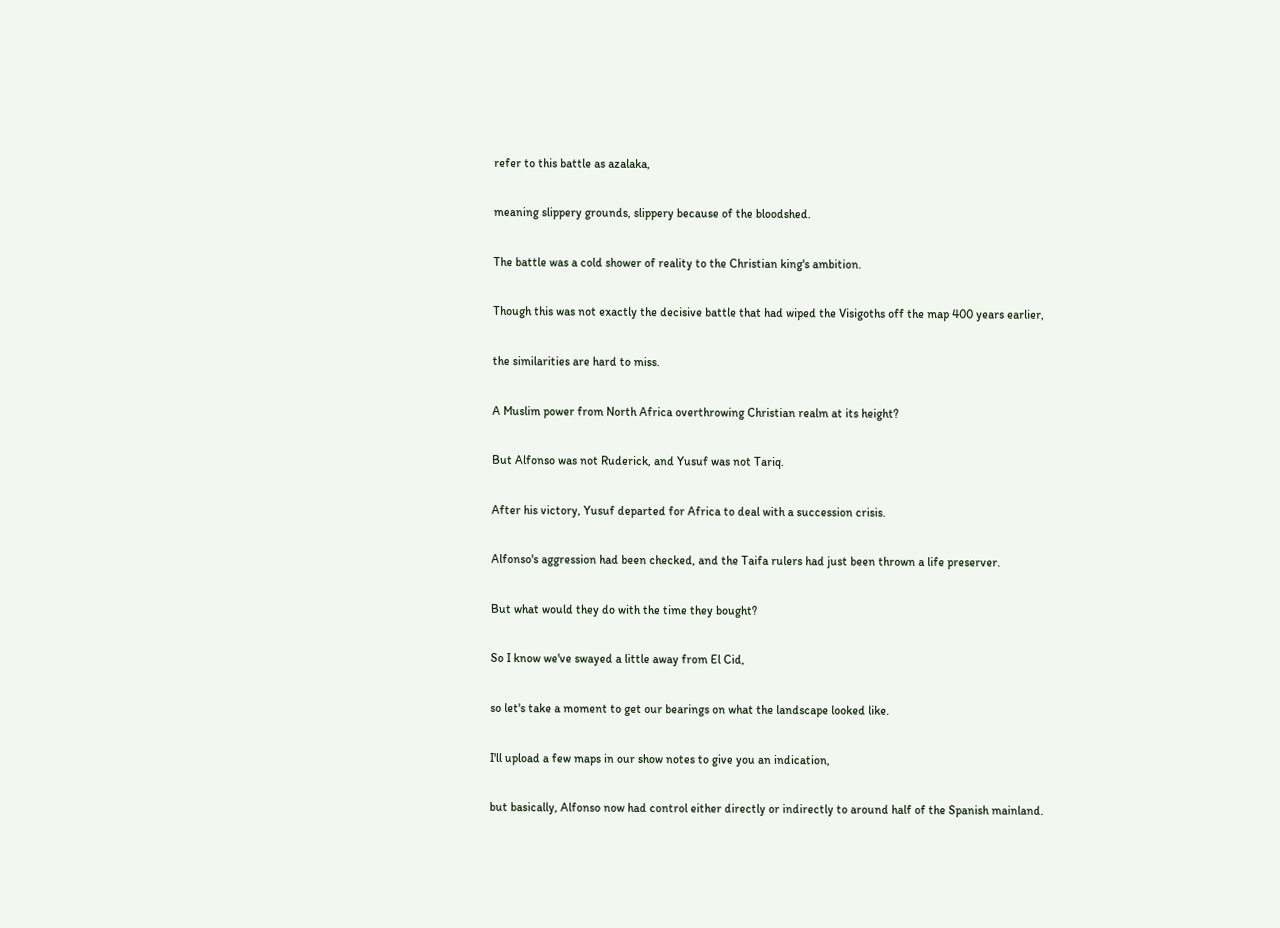refer to this battle as azalaka,

meaning slippery grounds, slippery because of the bloodshed.

The battle was a cold shower of reality to the Christian king's ambition.

Though this was not exactly the decisive battle that had wiped the Visigoths off the map 400 years earlier,

the similarities are hard to miss.

A Muslim power from North Africa overthrowing Christian realm at its height?

But Alfonso was not Ruderick, and Yusuf was not Tariq.

After his victory, Yusuf departed for Africa to deal with a succession crisis.

Alfonso's aggression had been checked, and the Taifa rulers had just been thrown a life preserver.

But what would they do with the time they bought?

So I know we've swayed a little away from El Cid,

so let's take a moment to get our bearings on what the landscape looked like.

I'll upload a few maps in our show notes to give you an indication,

but basically, Alfonso now had control either directly or indirectly to around half of the Spanish mainland.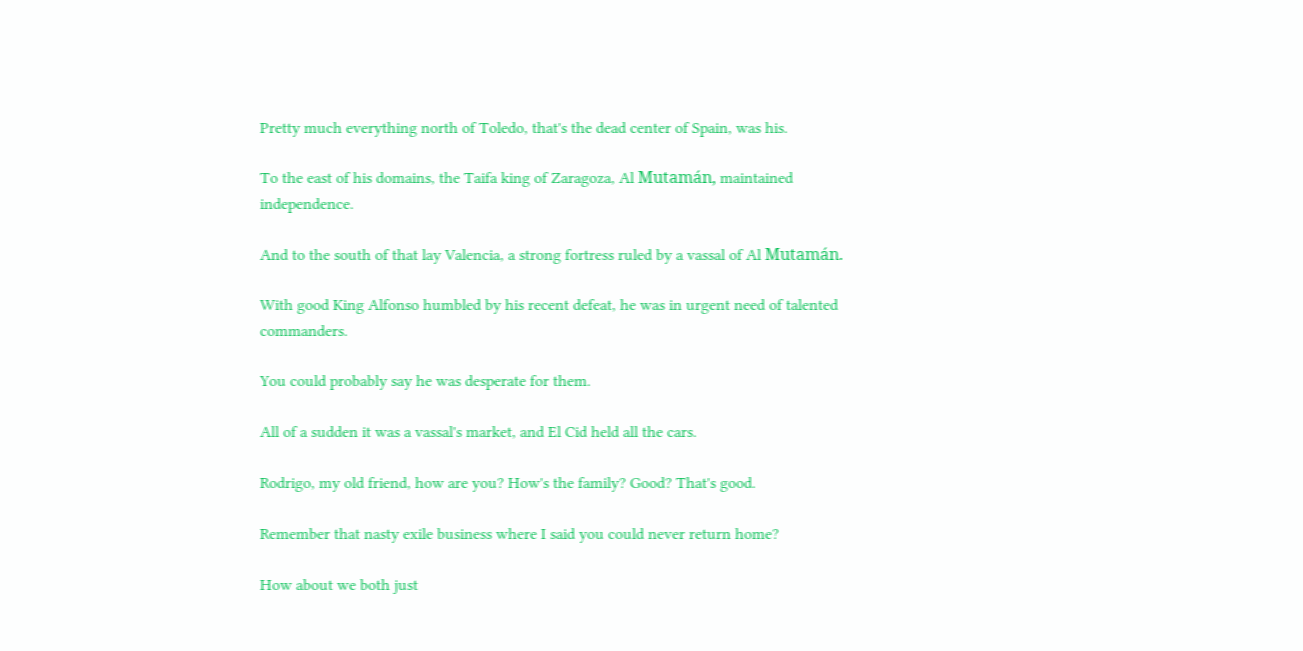Pretty much everything north of Toledo, that's the dead center of Spain, was his.

To the east of his domains, the Taifa king of Zaragoza, Al Mutamán, maintained independence.

And to the south of that lay Valencia, a strong fortress ruled by a vassal of Al Mutamán.

With good King Alfonso humbled by his recent defeat, he was in urgent need of talented commanders.

You could probably say he was desperate for them.

All of a sudden it was a vassal's market, and El Cid held all the cars.

Rodrigo, my old friend, how are you? How's the family? Good? That's good.

Remember that nasty exile business where I said you could never return home?

How about we both just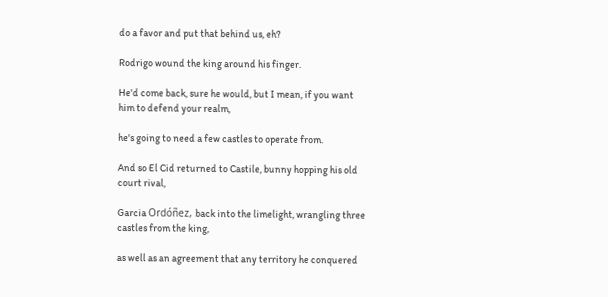do a favor and put that behind us, eh?

Rodrigo wound the king around his finger.

He'd come back, sure he would, but I mean, if you want him to defend your realm,

he's going to need a few castles to operate from.

And so El Cid returned to Castile, bunny hopping his old court rival,

Garcia Ordóñez, back into the limelight, wrangling three castles from the king,

as well as an agreement that any territory he conquered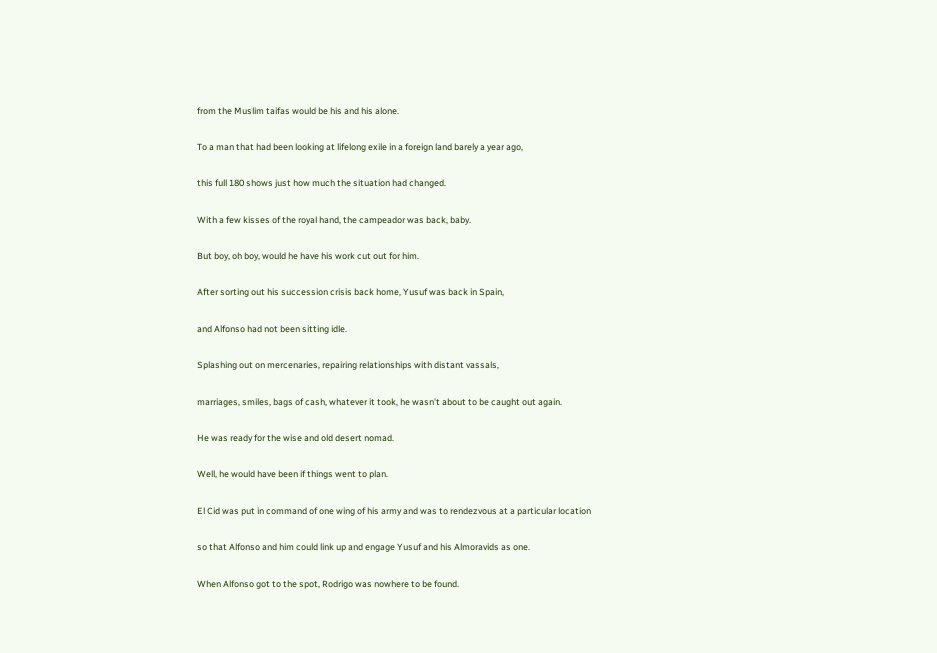from the Muslim taifas would be his and his alone.

To a man that had been looking at lifelong exile in a foreign land barely a year ago,

this full 180 shows just how much the situation had changed.

With a few kisses of the royal hand, the campeador was back, baby.

But boy, oh boy, would he have his work cut out for him.

After sorting out his succession crisis back home, Yusuf was back in Spain,

and Alfonso had not been sitting idle.

Splashing out on mercenaries, repairing relationships with distant vassals,

marriages, smiles, bags of cash, whatever it took, he wasn't about to be caught out again.

He was ready for the wise and old desert nomad.

Well, he would have been if things went to plan.

El Cid was put in command of one wing of his army and was to rendezvous at a particular location

so that Alfonso and him could link up and engage Yusuf and his Almoravids as one.

When Alfonso got to the spot, Rodrigo was nowhere to be found.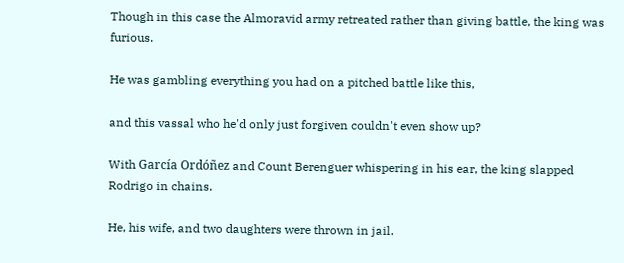Though in this case the Almoravid army retreated rather than giving battle, the king was furious.

He was gambling everything you had on a pitched battle like this,

and this vassal who he'd only just forgiven couldn't even show up?

With García Ordóñez and Count Berenguer whispering in his ear, the king slapped Rodrigo in chains.

He, his wife, and two daughters were thrown in jail.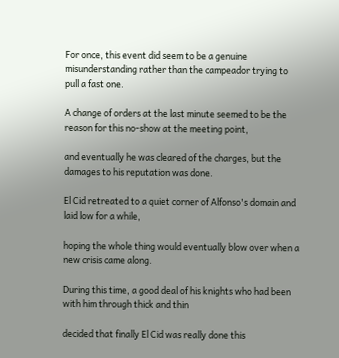For once, this event did seem to be a genuine misunderstanding rather than the campeador trying to pull a fast one.

A change of orders at the last minute seemed to be the reason for this no-show at the meeting point,

and eventually he was cleared of the charges, but the damages to his reputation was done.

El Cid retreated to a quiet corner of Alfonso's domain and laid low for a while,

hoping the whole thing would eventually blow over when a new crisis came along.

During this time, a good deal of his knights who had been with him through thick and thin

decided that finally El Cid was really done this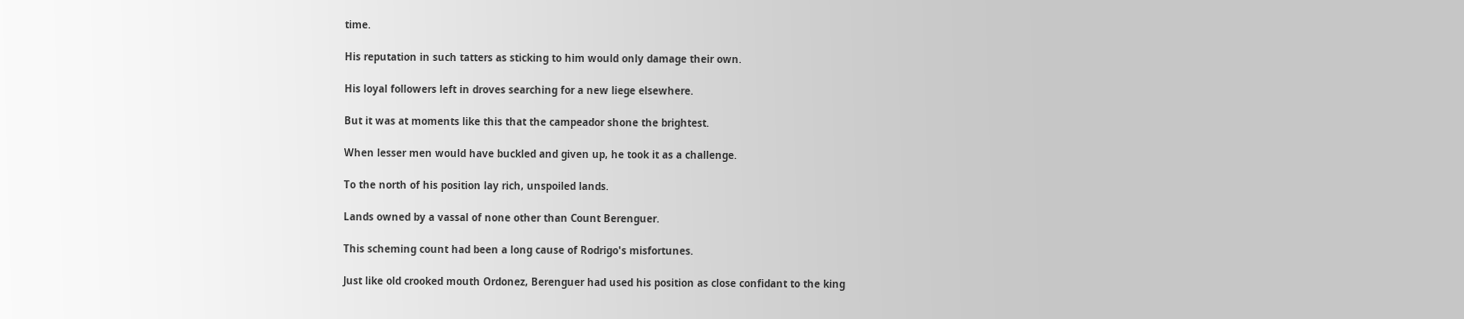time.

His reputation in such tatters as sticking to him would only damage their own.

His loyal followers left in droves searching for a new liege elsewhere.

But it was at moments like this that the campeador shone the brightest.

When lesser men would have buckled and given up, he took it as a challenge.

To the north of his position lay rich, unspoiled lands.

Lands owned by a vassal of none other than Count Berenguer.

This scheming count had been a long cause of Rodrigo's misfortunes.

Just like old crooked mouth Ordonez, Berenguer had used his position as close confidant to the king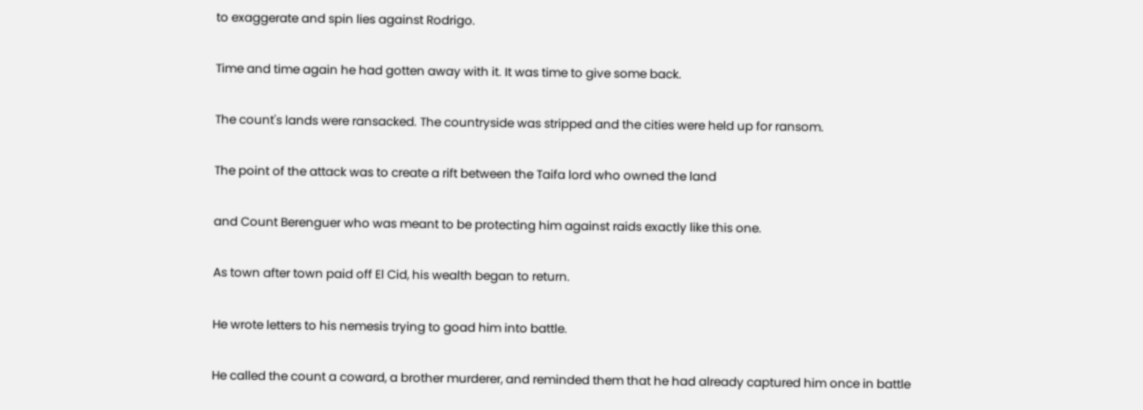to exaggerate and spin lies against Rodrigo.

Time and time again he had gotten away with it. It was time to give some back.

The count's lands were ransacked. The countryside was stripped and the cities were held up for ransom.

The point of the attack was to create a rift between the Taifa lord who owned the land

and Count Berenguer who was meant to be protecting him against raids exactly like this one.

As town after town paid off El Cid, his wealth began to return.

He wrote letters to his nemesis trying to goad him into battle.

He called the count a coward, a brother murderer, and reminded them that he had already captured him once in battle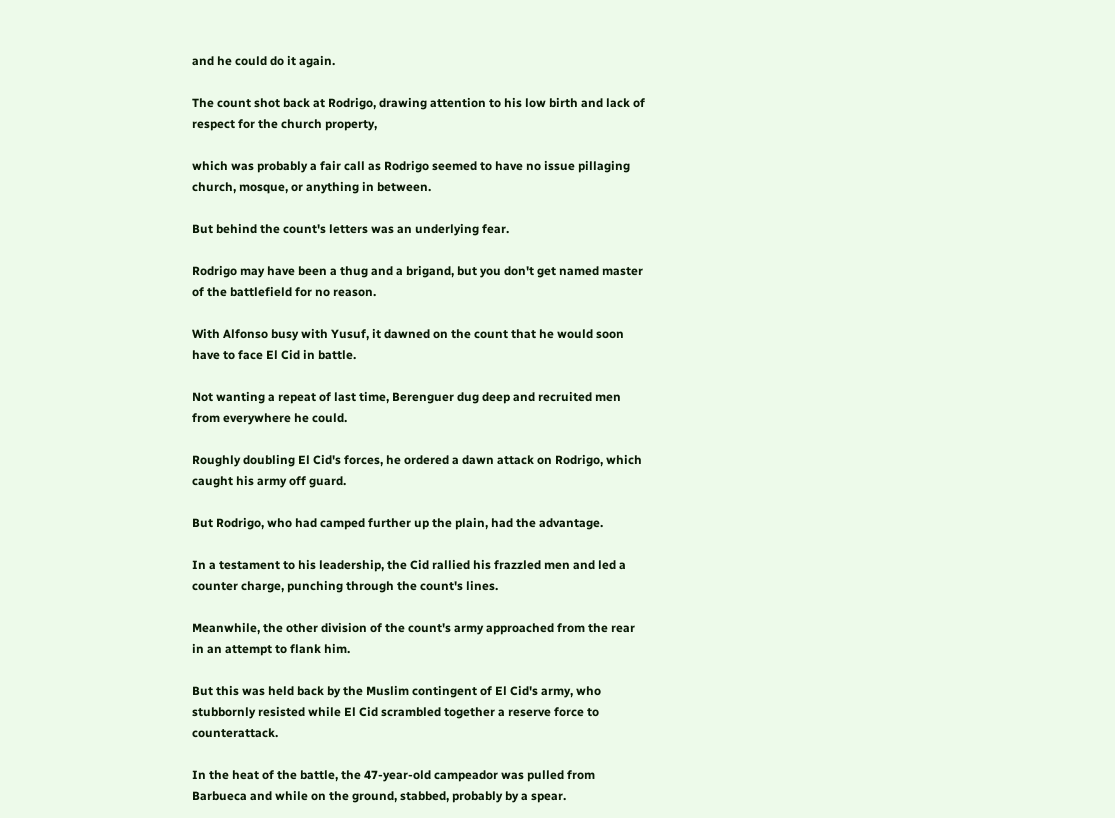and he could do it again.

The count shot back at Rodrigo, drawing attention to his low birth and lack of respect for the church property,

which was probably a fair call as Rodrigo seemed to have no issue pillaging church, mosque, or anything in between.

But behind the count's letters was an underlying fear.

Rodrigo may have been a thug and a brigand, but you don't get named master of the battlefield for no reason.

With Alfonso busy with Yusuf, it dawned on the count that he would soon have to face El Cid in battle.

Not wanting a repeat of last time, Berenguer dug deep and recruited men from everywhere he could.

Roughly doubling El Cid's forces, he ordered a dawn attack on Rodrigo, which caught his army off guard.

But Rodrigo, who had camped further up the plain, had the advantage.

In a testament to his leadership, the Cid rallied his frazzled men and led a counter charge, punching through the count's lines.

Meanwhile, the other division of the count's army approached from the rear in an attempt to flank him.

But this was held back by the Muslim contingent of El Cid's army, who stubbornly resisted while El Cid scrambled together a reserve force to counterattack.

In the heat of the battle, the 47-year-old campeador was pulled from Barbueca and while on the ground, stabbed, probably by a spear.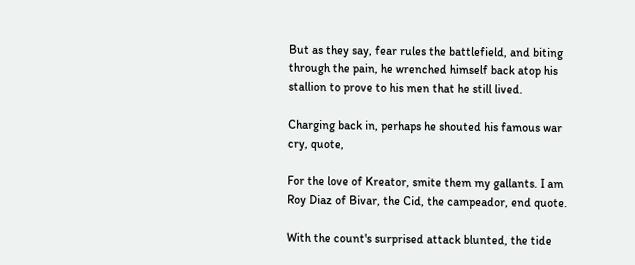But as they say, fear rules the battlefield, and biting through the pain, he wrenched himself back atop his stallion to prove to his men that he still lived.

Charging back in, perhaps he shouted his famous war cry, quote,

For the love of Kreator, smite them my gallants. I am Roy Diaz of Bivar, the Cid, the campeador, end quote.

With the count's surprised attack blunted, the tide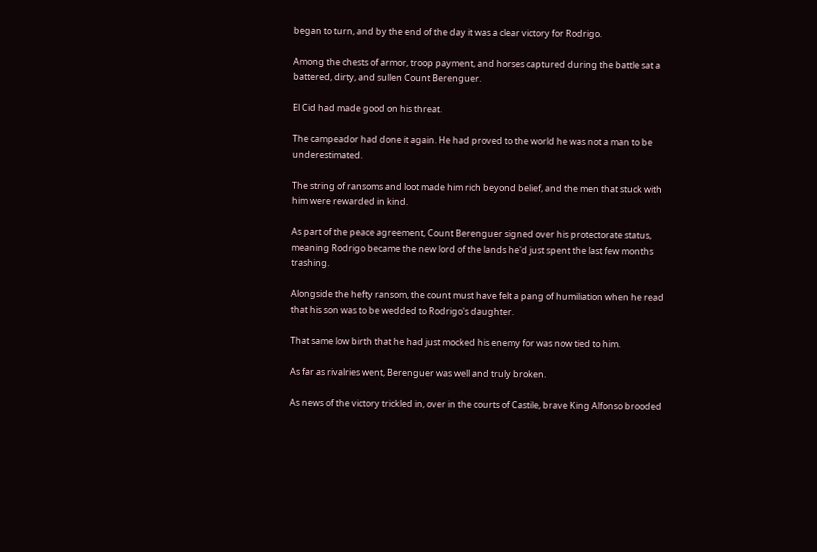began to turn, and by the end of the day it was a clear victory for Rodrigo.

Among the chests of armor, troop payment, and horses captured during the battle sat a battered, dirty, and sullen Count Berenguer.

El Cid had made good on his threat.

The campeador had done it again. He had proved to the world he was not a man to be underestimated.

The string of ransoms and loot made him rich beyond belief, and the men that stuck with him were rewarded in kind.

As part of the peace agreement, Count Berenguer signed over his protectorate status, meaning Rodrigo became the new lord of the lands he'd just spent the last few months trashing.

Alongside the hefty ransom, the count must have felt a pang of humiliation when he read that his son was to be wedded to Rodrigo's daughter.

That same low birth that he had just mocked his enemy for was now tied to him.

As far as rivalries went, Berenguer was well and truly broken.

As news of the victory trickled in, over in the courts of Castile, brave King Alfonso brooded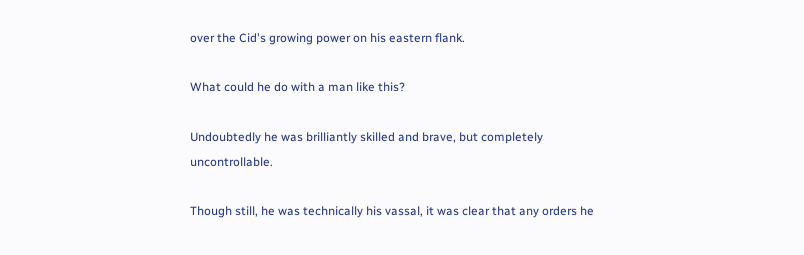over the Cid's growing power on his eastern flank.

What could he do with a man like this?

Undoubtedly he was brilliantly skilled and brave, but completely uncontrollable.

Though still, he was technically his vassal, it was clear that any orders he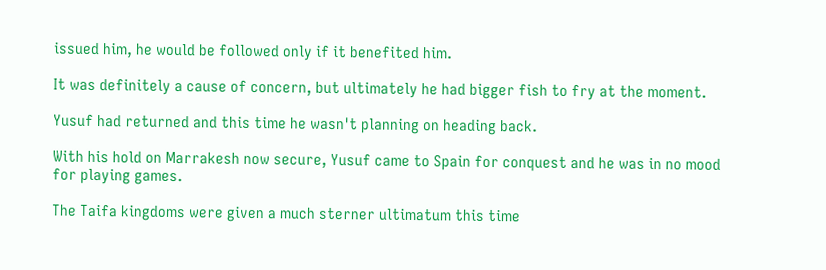issued him, he would be followed only if it benefited him.

It was definitely a cause of concern, but ultimately he had bigger fish to fry at the moment.

Yusuf had returned and this time he wasn't planning on heading back.

With his hold on Marrakesh now secure, Yusuf came to Spain for conquest and he was in no mood for playing games.

The Taifa kingdoms were given a much sterner ultimatum this time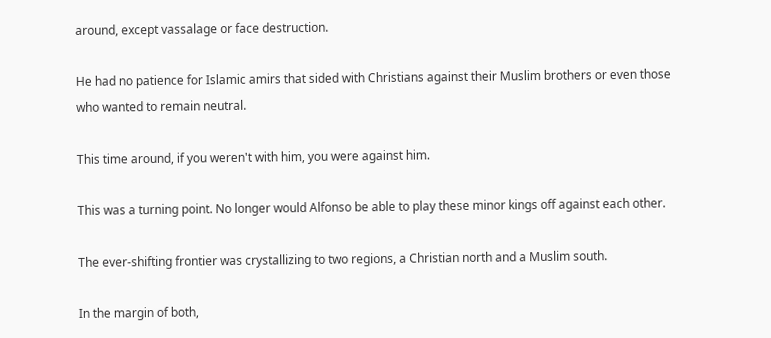around, except vassalage or face destruction.

He had no patience for Islamic amirs that sided with Christians against their Muslim brothers or even those who wanted to remain neutral.

This time around, if you weren't with him, you were against him.

This was a turning point. No longer would Alfonso be able to play these minor kings off against each other.

The ever-shifting frontier was crystallizing to two regions, a Christian north and a Muslim south.

In the margin of both,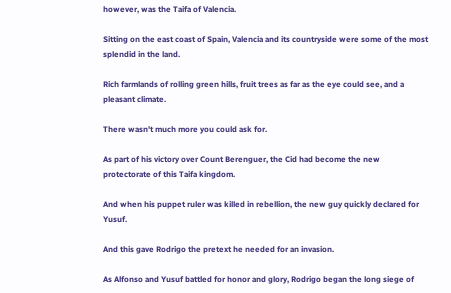however, was the Taifa of Valencia.

Sitting on the east coast of Spain, Valencia and its countryside were some of the most splendid in the land.

Rich farmlands of rolling green hills, fruit trees as far as the eye could see, and a pleasant climate.

There wasn't much more you could ask for.

As part of his victory over Count Berenguer, the Cid had become the new protectorate of this Taifa kingdom.

And when his puppet ruler was killed in rebellion, the new guy quickly declared for Yusuf.

And this gave Rodrigo the pretext he needed for an invasion.

As Alfonso and Yusuf battled for honor and glory, Rodrigo began the long siege of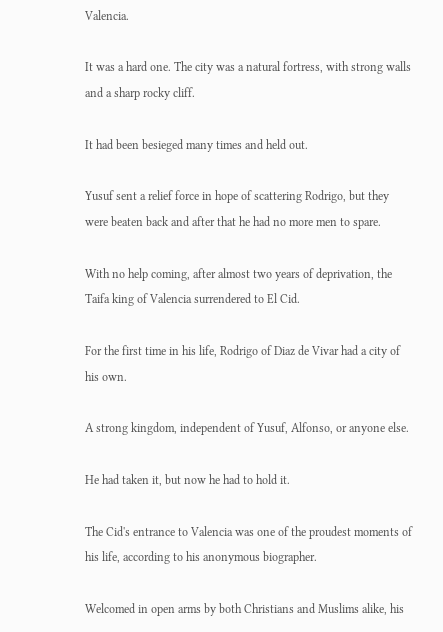Valencia.

It was a hard one. The city was a natural fortress, with strong walls and a sharp rocky cliff.

It had been besieged many times and held out.

Yusuf sent a relief force in hope of scattering Rodrigo, but they were beaten back and after that he had no more men to spare.

With no help coming, after almost two years of deprivation, the Taifa king of Valencia surrendered to El Cid.

For the first time in his life, Rodrigo of Diaz de Vivar had a city of his own.

A strong kingdom, independent of Yusuf, Alfonso, or anyone else.

He had taken it, but now he had to hold it.

The Cid's entrance to Valencia was one of the proudest moments of his life, according to his anonymous biographer.

Welcomed in open arms by both Christians and Muslims alike, his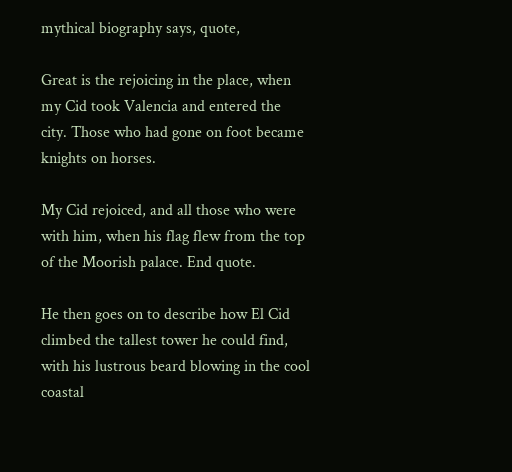mythical biography says, quote,

Great is the rejoicing in the place, when my Cid took Valencia and entered the city. Those who had gone on foot became knights on horses.

My Cid rejoiced, and all those who were with him, when his flag flew from the top of the Moorish palace. End quote.

He then goes on to describe how El Cid climbed the tallest tower he could find, with his lustrous beard blowing in the cool coastal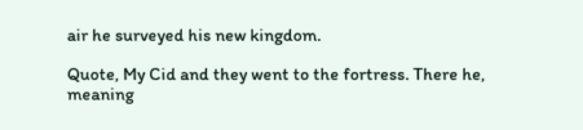air he surveyed his new kingdom.

Quote, My Cid and they went to the fortress. There he, meaning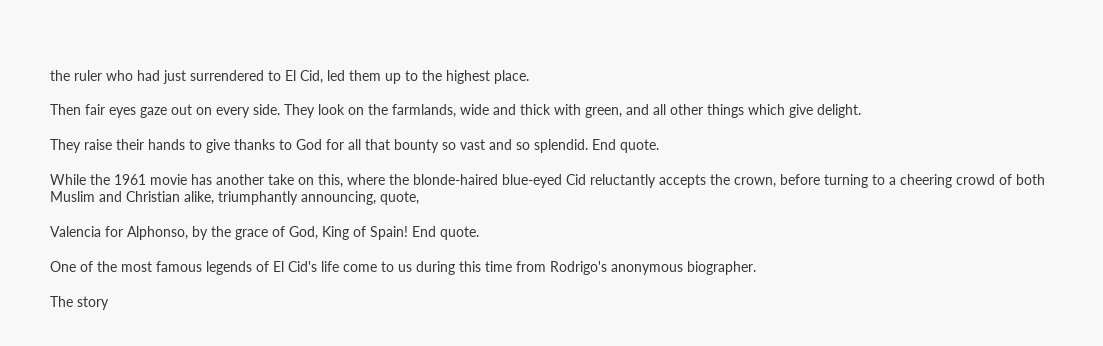the ruler who had just surrendered to El Cid, led them up to the highest place.

Then fair eyes gaze out on every side. They look on the farmlands, wide and thick with green, and all other things which give delight.

They raise their hands to give thanks to God for all that bounty so vast and so splendid. End quote.

While the 1961 movie has another take on this, where the blonde-haired blue-eyed Cid reluctantly accepts the crown, before turning to a cheering crowd of both Muslim and Christian alike, triumphantly announcing, quote,

Valencia for Alphonso, by the grace of God, King of Spain! End quote.

One of the most famous legends of El Cid's life come to us during this time from Rodrigo's anonymous biographer.

The story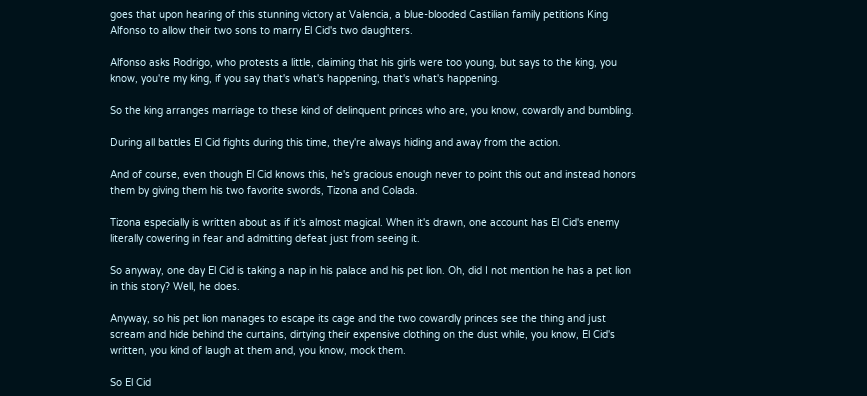goes that upon hearing of this stunning victory at Valencia, a blue-blooded Castilian family petitions King Alfonso to allow their two sons to marry El Cid's two daughters.

Alfonso asks Rodrigo, who protests a little, claiming that his girls were too young, but says to the king, you know, you're my king, if you say that's what's happening, that's what's happening.

So the king arranges marriage to these kind of delinquent princes who are, you know, cowardly and bumbling.

During all battles El Cid fights during this time, they're always hiding and away from the action.

And of course, even though El Cid knows this, he's gracious enough never to point this out and instead honors them by giving them his two favorite swords, Tizona and Colada.

Tizona especially is written about as if it's almost magical. When it's drawn, one account has El Cid's enemy literally cowering in fear and admitting defeat just from seeing it.

So anyway, one day El Cid is taking a nap in his palace and his pet lion. Oh, did I not mention he has a pet lion in this story? Well, he does.

Anyway, so his pet lion manages to escape its cage and the two cowardly princes see the thing and just scream and hide behind the curtains, dirtying their expensive clothing on the dust while, you know, El Cid's written, you kind of laugh at them and, you know, mock them.

So El Cid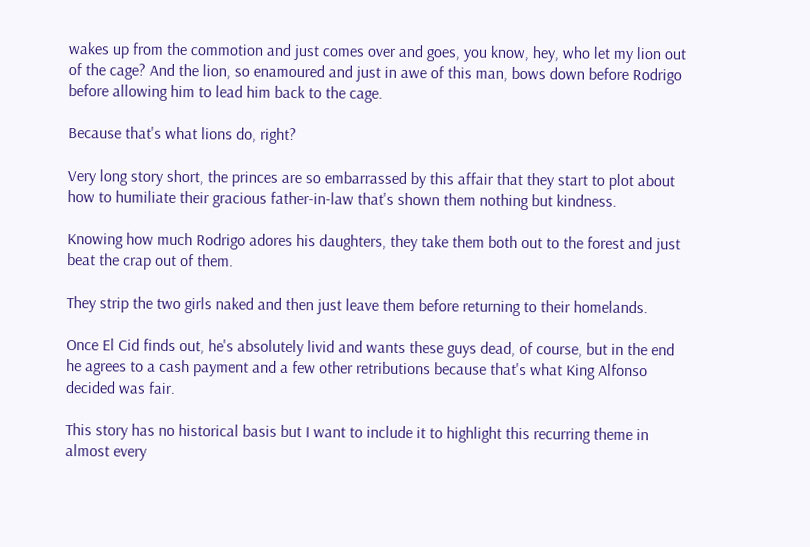wakes up from the commotion and just comes over and goes, you know, hey, who let my lion out of the cage? And the lion, so enamoured and just in awe of this man, bows down before Rodrigo before allowing him to lead him back to the cage.

Because that's what lions do, right?

Very long story short, the princes are so embarrassed by this affair that they start to plot about how to humiliate their gracious father-in-law that's shown them nothing but kindness.

Knowing how much Rodrigo adores his daughters, they take them both out to the forest and just beat the crap out of them.

They strip the two girls naked and then just leave them before returning to their homelands.

Once El Cid finds out, he's absolutely livid and wants these guys dead, of course, but in the end he agrees to a cash payment and a few other retributions because that's what King Alfonso decided was fair.

This story has no historical basis but I want to include it to highlight this recurring theme in almost every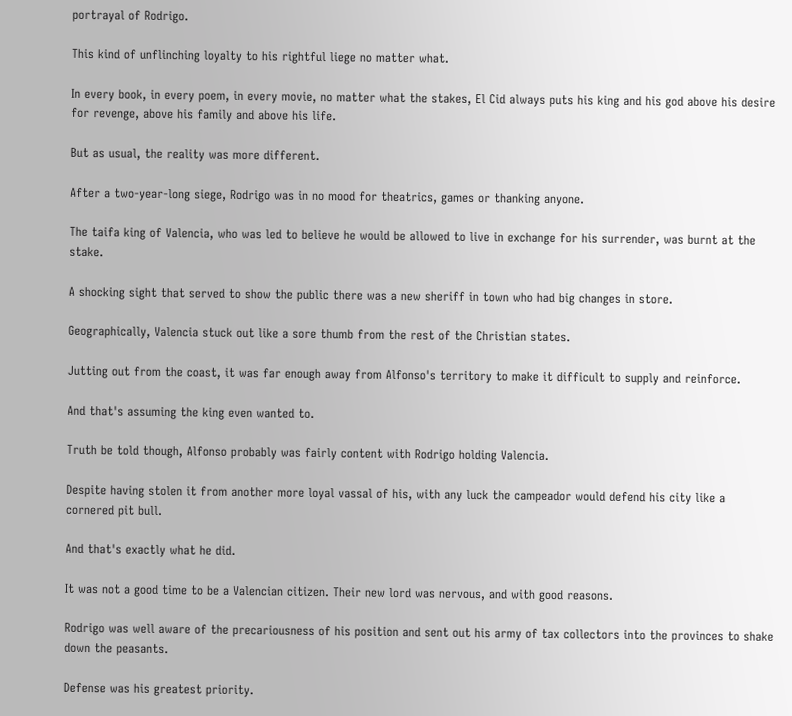portrayal of Rodrigo.

This kind of unflinching loyalty to his rightful liege no matter what.

In every book, in every poem, in every movie, no matter what the stakes, El Cid always puts his king and his god above his desire for revenge, above his family and above his life.

But as usual, the reality was more different.

After a two-year-long siege, Rodrigo was in no mood for theatrics, games or thanking anyone.

The taifa king of Valencia, who was led to believe he would be allowed to live in exchange for his surrender, was burnt at the stake.

A shocking sight that served to show the public there was a new sheriff in town who had big changes in store.

Geographically, Valencia stuck out like a sore thumb from the rest of the Christian states.

Jutting out from the coast, it was far enough away from Alfonso's territory to make it difficult to supply and reinforce.

And that's assuming the king even wanted to.

Truth be told though, Alfonso probably was fairly content with Rodrigo holding Valencia.

Despite having stolen it from another more loyal vassal of his, with any luck the campeador would defend his city like a cornered pit bull.

And that's exactly what he did.

It was not a good time to be a Valencian citizen. Their new lord was nervous, and with good reasons.

Rodrigo was well aware of the precariousness of his position and sent out his army of tax collectors into the provinces to shake down the peasants.

Defense was his greatest priority.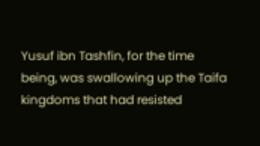Yusuf ibn Tashfin, for the time being, was swallowing up the Taifa kingdoms that had resisted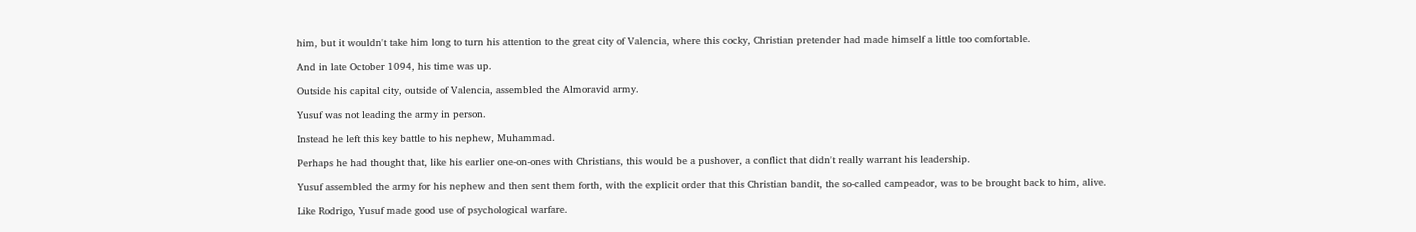him, but it wouldn't take him long to turn his attention to the great city of Valencia, where this cocky, Christian pretender had made himself a little too comfortable.

And in late October 1094, his time was up.

Outside his capital city, outside of Valencia, assembled the Almoravid army.

Yusuf was not leading the army in person.

Instead he left this key battle to his nephew, Muhammad.

Perhaps he had thought that, like his earlier one-on-ones with Christians, this would be a pushover, a conflict that didn't really warrant his leadership.

Yusuf assembled the army for his nephew and then sent them forth, with the explicit order that this Christian bandit, the so-called campeador, was to be brought back to him, alive.

Like Rodrigo, Yusuf made good use of psychological warfare.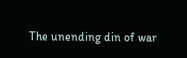The unending din of war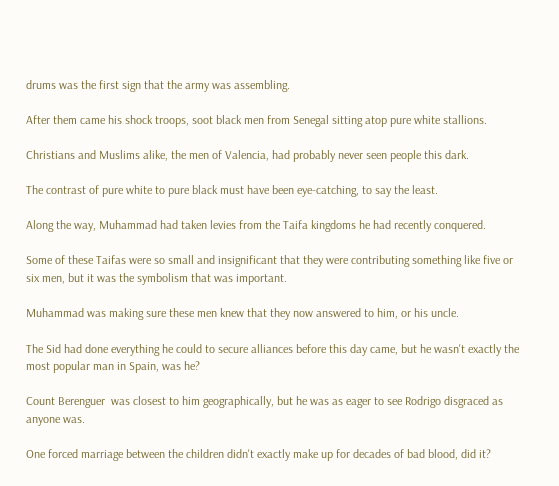drums was the first sign that the army was assembling.

After them came his shock troops, soot black men from Senegal sitting atop pure white stallions.

Christians and Muslims alike, the men of Valencia, had probably never seen people this dark.

The contrast of pure white to pure black must have been eye-catching, to say the least.

Along the way, Muhammad had taken levies from the Taifa kingdoms he had recently conquered.

Some of these Taifas were so small and insignificant that they were contributing something like five or six men, but it was the symbolism that was important.

Muhammad was making sure these men knew that they now answered to him, or his uncle.

The Sid had done everything he could to secure alliances before this day came, but he wasn't exactly the most popular man in Spain, was he?

Count Berenguer  was closest to him geographically, but he was as eager to see Rodrigo disgraced as anyone was.

One forced marriage between the children didn't exactly make up for decades of bad blood, did it?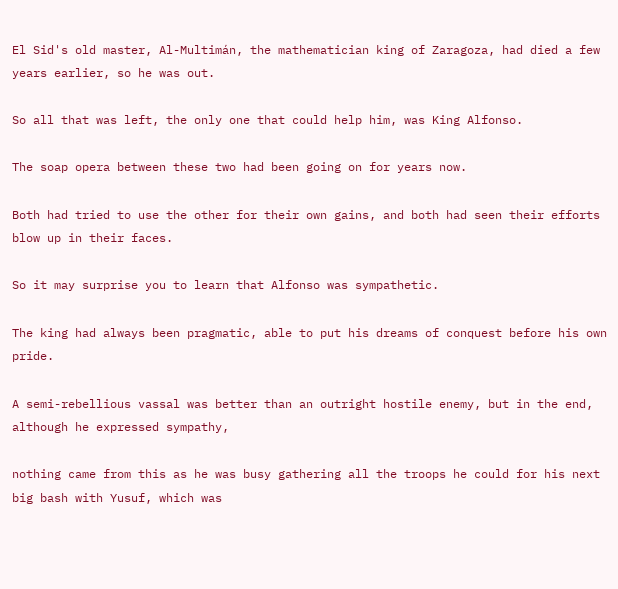El Sid's old master, Al-Multimán, the mathematician king of Zaragoza, had died a few years earlier, so he was out.

So all that was left, the only one that could help him, was King Alfonso.

The soap opera between these two had been going on for years now.

Both had tried to use the other for their own gains, and both had seen their efforts blow up in their faces.

So it may surprise you to learn that Alfonso was sympathetic.

The king had always been pragmatic, able to put his dreams of conquest before his own pride.

A semi-rebellious vassal was better than an outright hostile enemy, but in the end, although he expressed sympathy,

nothing came from this as he was busy gathering all the troops he could for his next big bash with Yusuf, which was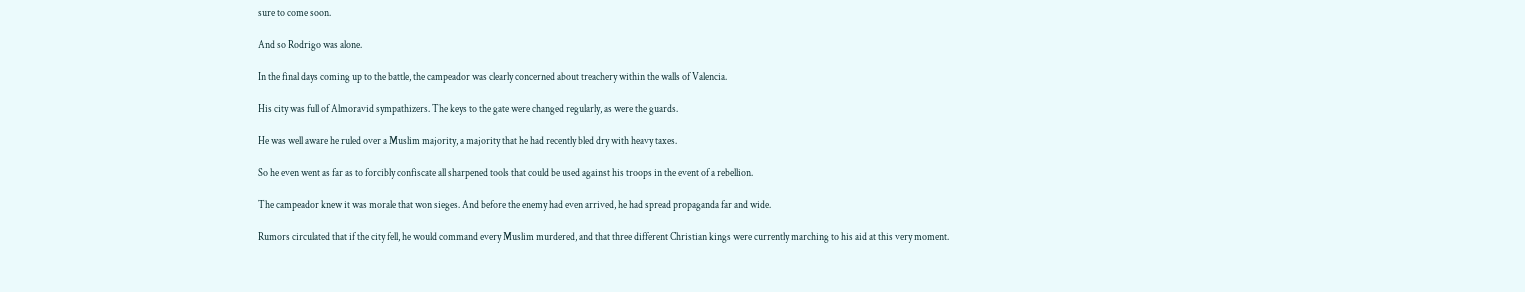sure to come soon.

And so Rodrigo was alone.

In the final days coming up to the battle, the campeador was clearly concerned about treachery within the walls of Valencia.

His city was full of Almoravid sympathizers. The keys to the gate were changed regularly, as were the guards.

He was well aware he ruled over a Muslim majority, a majority that he had recently bled dry with heavy taxes.

So he even went as far as to forcibly confiscate all sharpened tools that could be used against his troops in the event of a rebellion.

The campeador knew it was morale that won sieges. And before the enemy had even arrived, he had spread propaganda far and wide.

Rumors circulated that if the city fell, he would command every Muslim murdered, and that three different Christian kings were currently marching to his aid at this very moment.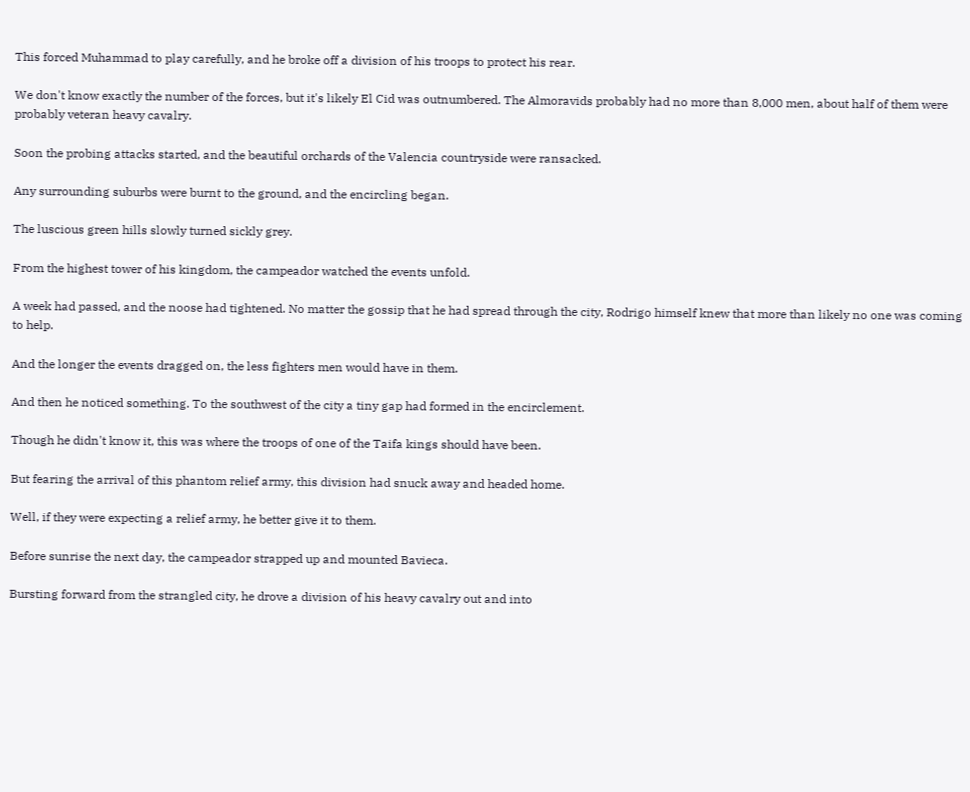This forced Muhammad to play carefully, and he broke off a division of his troops to protect his rear.

We don't know exactly the number of the forces, but it's likely El Cid was outnumbered. The Almoravids probably had no more than 8,000 men, about half of them were probably veteran heavy cavalry.

Soon the probing attacks started, and the beautiful orchards of the Valencia countryside were ransacked.

Any surrounding suburbs were burnt to the ground, and the encircling began.

The luscious green hills slowly turned sickly grey.

From the highest tower of his kingdom, the campeador watched the events unfold.

A week had passed, and the noose had tightened. No matter the gossip that he had spread through the city, Rodrigo himself knew that more than likely no one was coming to help.

And the longer the events dragged on, the less fighters men would have in them.

And then he noticed something. To the southwest of the city a tiny gap had formed in the encirclement.

Though he didn't know it, this was where the troops of one of the Taifa kings should have been.

But fearing the arrival of this phantom relief army, this division had snuck away and headed home.

Well, if they were expecting a relief army, he better give it to them.

Before sunrise the next day, the campeador strapped up and mounted Bavieca.

Bursting forward from the strangled city, he drove a division of his heavy cavalry out and into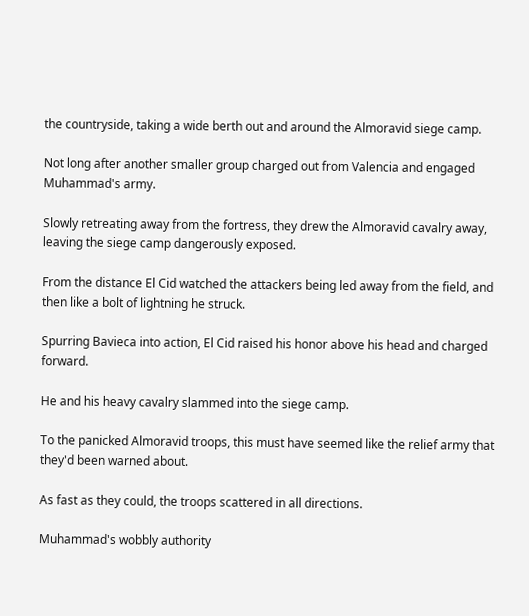the countryside, taking a wide berth out and around the Almoravid siege camp.

Not long after another smaller group charged out from Valencia and engaged Muhammad's army.

Slowly retreating away from the fortress, they drew the Almoravid cavalry away, leaving the siege camp dangerously exposed.

From the distance El Cid watched the attackers being led away from the field, and then like a bolt of lightning he struck.

Spurring Bavieca into action, El Cid raised his honor above his head and charged forward.

He and his heavy cavalry slammed into the siege camp.

To the panicked Almoravid troops, this must have seemed like the relief army that they'd been warned about.

As fast as they could, the troops scattered in all directions.

Muhammad's wobbly authority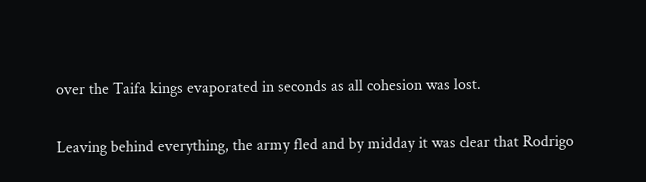over the Taifa kings evaporated in seconds as all cohesion was lost.

Leaving behind everything, the army fled and by midday it was clear that Rodrigo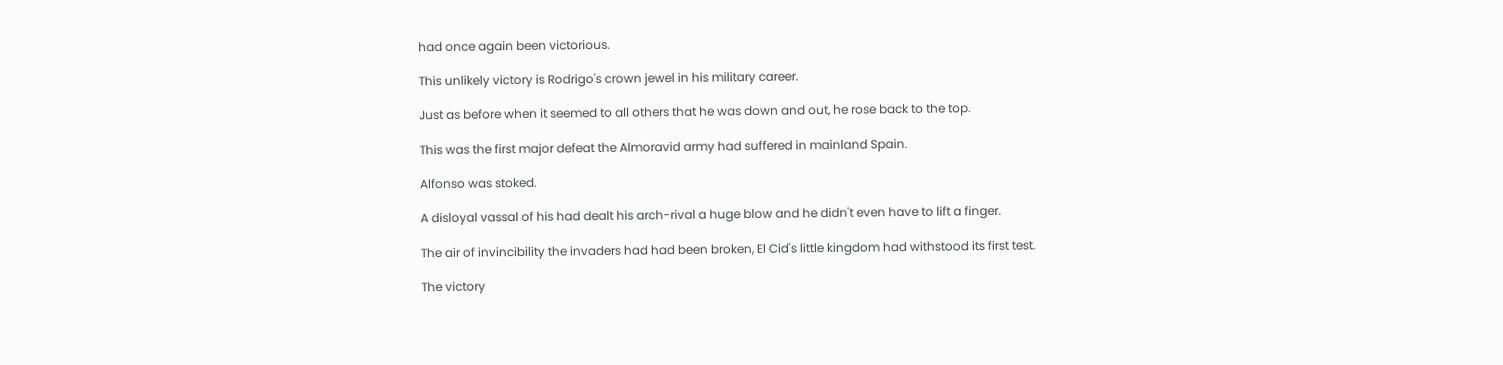had once again been victorious.

This unlikely victory is Rodrigo's crown jewel in his military career.

Just as before when it seemed to all others that he was down and out, he rose back to the top.

This was the first major defeat the Almoravid army had suffered in mainland Spain.

Alfonso was stoked.

A disloyal vassal of his had dealt his arch-rival a huge blow and he didn't even have to lift a finger.

The air of invincibility the invaders had had been broken, El Cid's little kingdom had withstood its first test.

The victory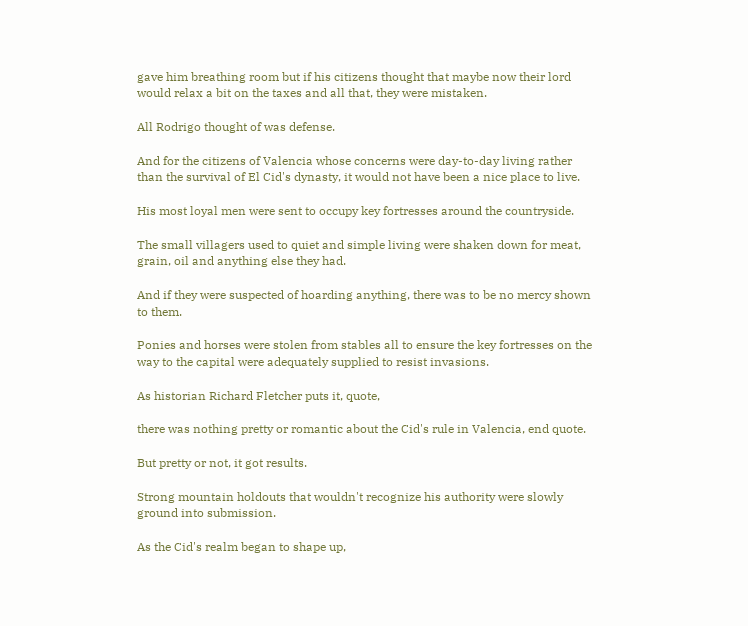gave him breathing room but if his citizens thought that maybe now their lord would relax a bit on the taxes and all that, they were mistaken.

All Rodrigo thought of was defense.

And for the citizens of Valencia whose concerns were day-to-day living rather than the survival of El Cid's dynasty, it would not have been a nice place to live.

His most loyal men were sent to occupy key fortresses around the countryside.

The small villagers used to quiet and simple living were shaken down for meat, grain, oil and anything else they had.

And if they were suspected of hoarding anything, there was to be no mercy shown to them.

Ponies and horses were stolen from stables all to ensure the key fortresses on the way to the capital were adequately supplied to resist invasions.

As historian Richard Fletcher puts it, quote,

there was nothing pretty or romantic about the Cid's rule in Valencia, end quote.

But pretty or not, it got results.

Strong mountain holdouts that wouldn't recognize his authority were slowly ground into submission.

As the Cid's realm began to shape up,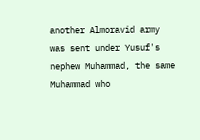another Almoravid army was sent under Yusuf's nephew Muhammad, the same Muhammad who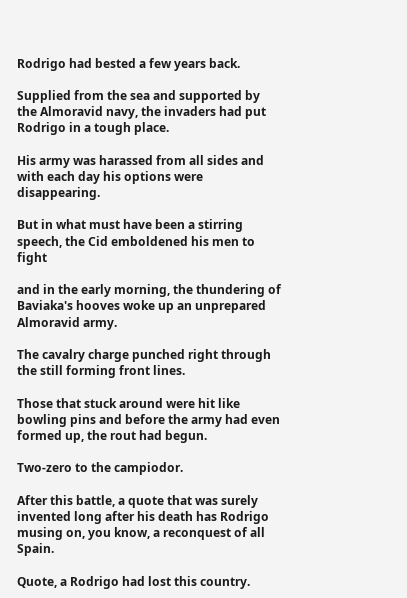Rodrigo had bested a few years back.

Supplied from the sea and supported by the Almoravid navy, the invaders had put Rodrigo in a tough place.

His army was harassed from all sides and with each day his options were disappearing.

But in what must have been a stirring speech, the Cid emboldened his men to fight

and in the early morning, the thundering of Baviaka's hooves woke up an unprepared Almoravid army.

The cavalry charge punched right through the still forming front lines.

Those that stuck around were hit like bowling pins and before the army had even formed up, the rout had begun.

Two-zero to the campiodor.

After this battle, a quote that was surely invented long after his death has Rodrigo musing on, you know, a reconquest of all Spain.

Quote, a Rodrigo had lost this country.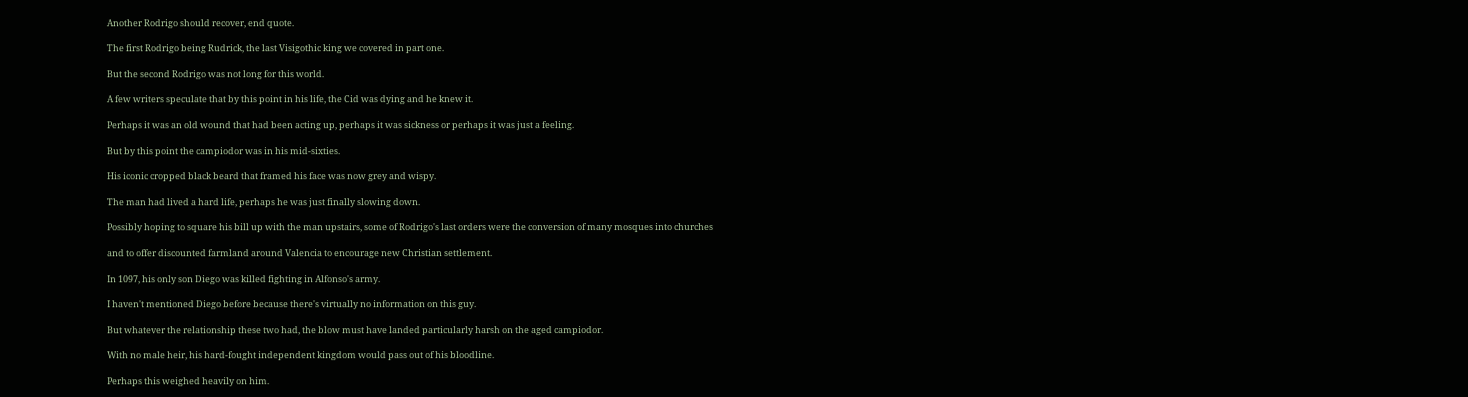Another Rodrigo should recover, end quote.

The first Rodrigo being Rudrick, the last Visigothic king we covered in part one.

But the second Rodrigo was not long for this world.

A few writers speculate that by this point in his life, the Cid was dying and he knew it.

Perhaps it was an old wound that had been acting up, perhaps it was sickness or perhaps it was just a feeling.

But by this point the campiodor was in his mid-sixties.

His iconic cropped black beard that framed his face was now grey and wispy.

The man had lived a hard life, perhaps he was just finally slowing down.

Possibly hoping to square his bill up with the man upstairs, some of Rodrigo's last orders were the conversion of many mosques into churches

and to offer discounted farmland around Valencia to encourage new Christian settlement.

In 1097, his only son Diego was killed fighting in Alfonso's army.

I haven't mentioned Diego before because there's virtually no information on this guy.

But whatever the relationship these two had, the blow must have landed particularly harsh on the aged campiodor.

With no male heir, his hard-fought independent kingdom would pass out of his bloodline.

Perhaps this weighed heavily on him.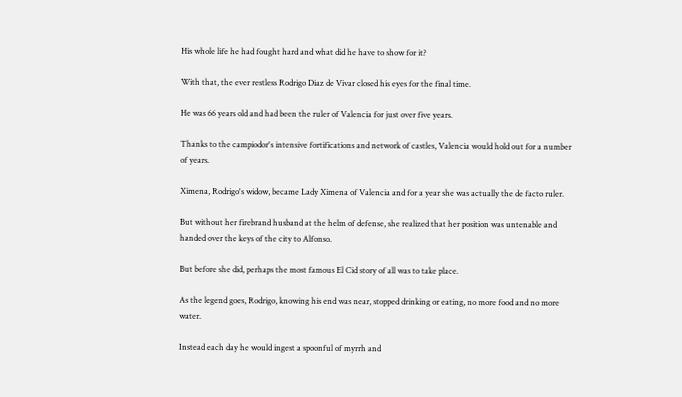His whole life he had fought hard and what did he have to show for it?

With that, the ever restless Rodrigo Diaz de Vivar closed his eyes for the final time.

He was 66 years old and had been the ruler of Valencia for just over five years.

Thanks to the campiodor's intensive fortifications and network of castles, Valencia would hold out for a number of years.

Ximena, Rodrigo's widow, became Lady Ximena of Valencia and for a year she was actually the de facto ruler.

But without her firebrand husband at the helm of defense, she realized that her position was untenable and handed over the keys of the city to Alfonso.

But before she did, perhaps the most famous El Cid story of all was to take place.

As the legend goes, Rodrigo, knowing his end was near, stopped drinking or eating, no more food and no more water.

Instead each day he would ingest a spoonful of myrrh and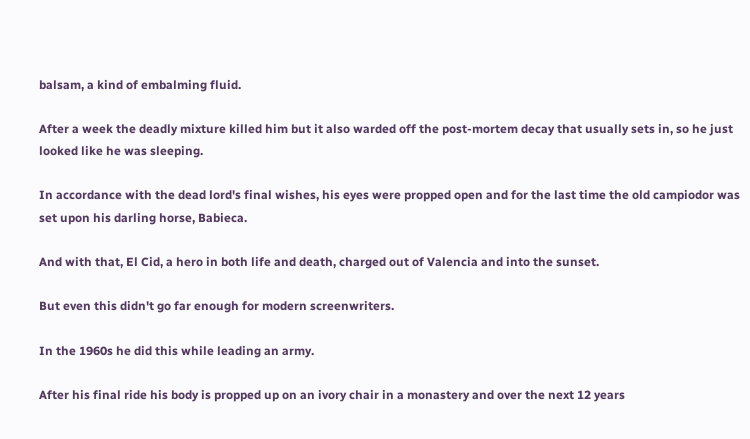balsam, a kind of embalming fluid.

After a week the deadly mixture killed him but it also warded off the post-mortem decay that usually sets in, so he just looked like he was sleeping.

In accordance with the dead lord's final wishes, his eyes were propped open and for the last time the old campiodor was set upon his darling horse, Babieca.

And with that, El Cid, a hero in both life and death, charged out of Valencia and into the sunset.

But even this didn't go far enough for modern screenwriters.

In the 1960s he did this while leading an army.

After his final ride his body is propped up on an ivory chair in a monastery and over the next 12 years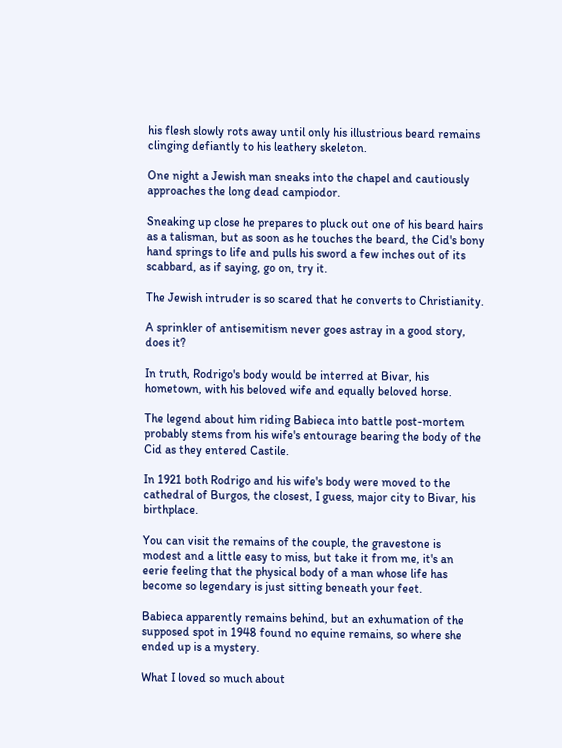his flesh slowly rots away until only his illustrious beard remains clinging defiantly to his leathery skeleton.

One night a Jewish man sneaks into the chapel and cautiously approaches the long dead campiodor.

Sneaking up close he prepares to pluck out one of his beard hairs as a talisman, but as soon as he touches the beard, the Cid's bony hand springs to life and pulls his sword a few inches out of its scabbard, as if saying, go on, try it.

The Jewish intruder is so scared that he converts to Christianity.

A sprinkler of antisemitism never goes astray in a good story, does it?

In truth, Rodrigo's body would be interred at Bivar, his hometown, with his beloved wife and equally beloved horse.

The legend about him riding Babieca into battle post-mortem probably stems from his wife's entourage bearing the body of the Cid as they entered Castile.

In 1921 both Rodrigo and his wife's body were moved to the cathedral of Burgos, the closest, I guess, major city to Bivar, his birthplace.

You can visit the remains of the couple, the gravestone is modest and a little easy to miss, but take it from me, it's an eerie feeling that the physical body of a man whose life has become so legendary is just sitting beneath your feet.

Babieca apparently remains behind, but an exhumation of the supposed spot in 1948 found no equine remains, so where she ended up is a mystery.

What I loved so much about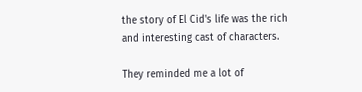the story of El Cid's life was the rich and interesting cast of characters.

They reminded me a lot of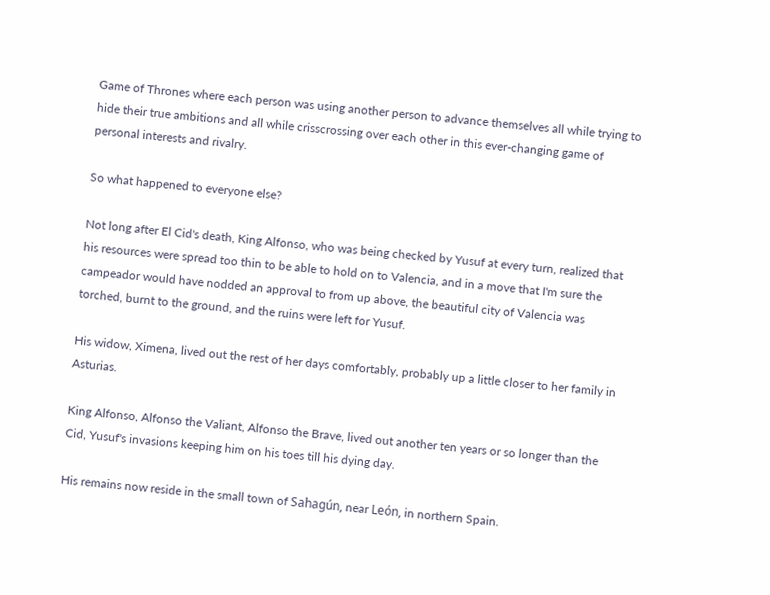Game of Thrones where each person was using another person to advance themselves all while trying to hide their true ambitions and all while crisscrossing over each other in this ever-changing game of personal interests and rivalry.

So what happened to everyone else?

Not long after El Cid's death, King Alfonso, who was being checked by Yusuf at every turn, realized that his resources were spread too thin to be able to hold on to Valencia, and in a move that I'm sure the campeador would have nodded an approval to from up above, the beautiful city of Valencia was torched, burnt to the ground, and the ruins were left for Yusuf.

His widow, Ximena, lived out the rest of her days comfortably, probably up a little closer to her family in Asturias.

King Alfonso, Alfonso the Valiant, Alfonso the Brave, lived out another ten years or so longer than the Cid, Yusuf's invasions keeping him on his toes till his dying day.

His remains now reside in the small town of Sahagún, near León, in northern Spain.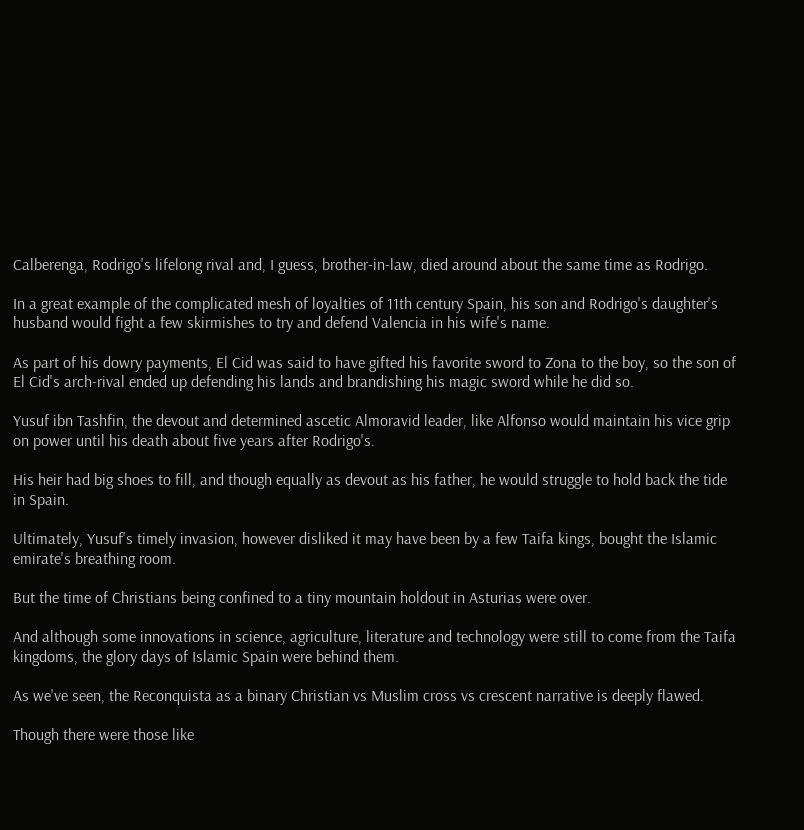Calberenga, Rodrigo's lifelong rival and, I guess, brother-in-law, died around about the same time as Rodrigo.

In a great example of the complicated mesh of loyalties of 11th century Spain, his son and Rodrigo's daughter's husband would fight a few skirmishes to try and defend Valencia in his wife's name.

As part of his dowry payments, El Cid was said to have gifted his favorite sword to Zona to the boy, so the son of El Cid's arch-rival ended up defending his lands and brandishing his magic sword while he did so.

Yusuf ibn Tashfin, the devout and determined ascetic Almoravid leader, like Alfonso would maintain his vice grip on power until his death about five years after Rodrigo's.

His heir had big shoes to fill, and though equally as devout as his father, he would struggle to hold back the tide in Spain.

Ultimately, Yusuf's timely invasion, however disliked it may have been by a few Taifa kings, bought the Islamic emirate's breathing room.

But the time of Christians being confined to a tiny mountain holdout in Asturias were over.

And although some innovations in science, agriculture, literature and technology were still to come from the Taifa kingdoms, the glory days of Islamic Spain were behind them.

As we've seen, the Reconquista as a binary Christian vs Muslim cross vs crescent narrative is deeply flawed.

Though there were those like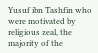Yusuf ibn Tashfin who were motivated by religious zeal, the majority of the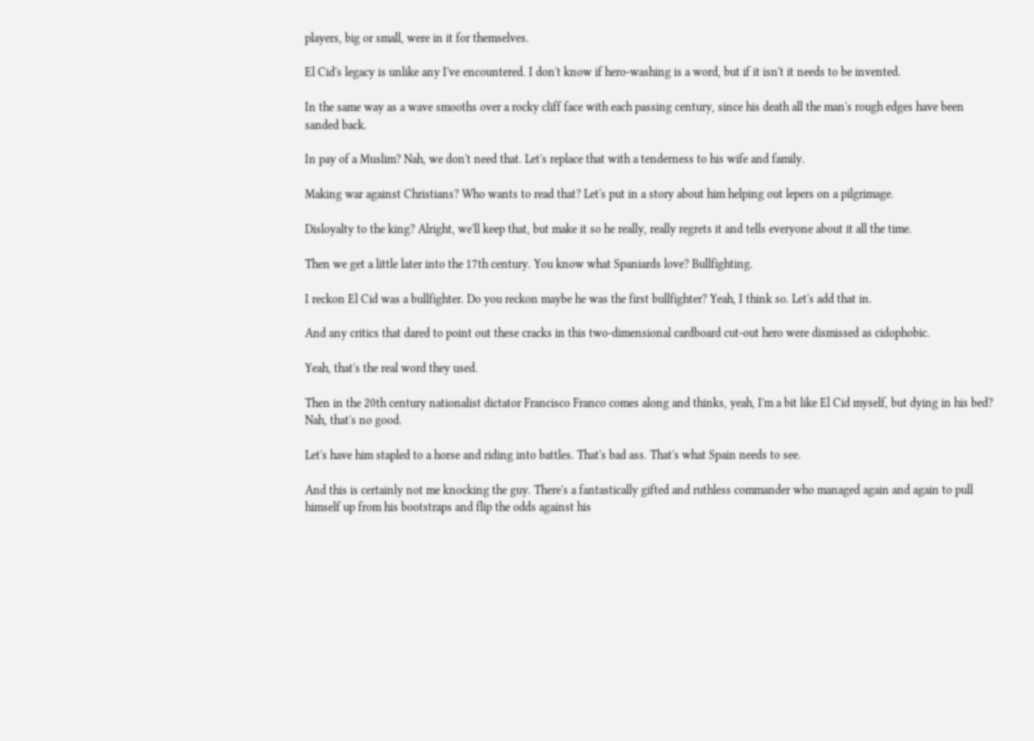players, big or small, were in it for themselves.

El Cid's legacy is unlike any I've encountered. I don't know if hero-washing is a word, but if it isn't it needs to be invented.

In the same way as a wave smooths over a rocky cliff face with each passing century, since his death all the man's rough edges have been sanded back.

In pay of a Muslim? Nah, we don't need that. Let's replace that with a tenderness to his wife and family.

Making war against Christians? Who wants to read that? Let's put in a story about him helping out lepers on a pilgrimage.

Disloyalty to the king? Alright, we'll keep that, but make it so he really, really regrets it and tells everyone about it all the time.

Then we get a little later into the 17th century. You know what Spaniards love? Bullfighting.

I reckon El Cid was a bullfighter. Do you reckon maybe he was the first bullfighter? Yeah, I think so. Let's add that in.

And any critics that dared to point out these cracks in this two-dimensional cardboard cut-out hero were dismissed as cidophobic.

Yeah, that's the real word they used.

Then in the 20th century nationalist dictator Francisco Franco comes along and thinks, yeah, I'm a bit like El Cid myself, but dying in his bed? Nah, that's no good.

Let's have him stapled to a horse and riding into battles. That's bad ass. That's what Spain needs to see.

And this is certainly not me knocking the guy. There's a fantastically gifted and ruthless commander who managed again and again to pull himself up from his bootstraps and flip the odds against his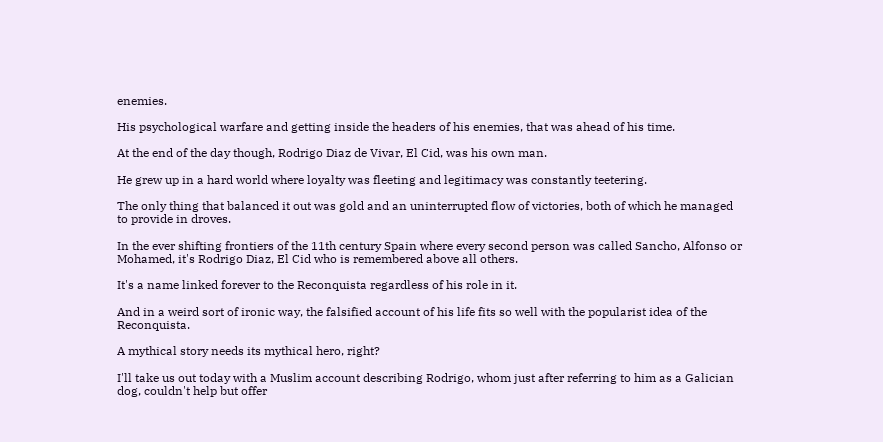enemies.

His psychological warfare and getting inside the headers of his enemies, that was ahead of his time.

At the end of the day though, Rodrigo Diaz de Vivar, El Cid, was his own man.

He grew up in a hard world where loyalty was fleeting and legitimacy was constantly teetering.

The only thing that balanced it out was gold and an uninterrupted flow of victories, both of which he managed to provide in droves.

In the ever shifting frontiers of the 11th century Spain where every second person was called Sancho, Alfonso or Mohamed, it's Rodrigo Diaz, El Cid who is remembered above all others.

It's a name linked forever to the Reconquista regardless of his role in it.

And in a weird sort of ironic way, the falsified account of his life fits so well with the popularist idea of the Reconquista.

A mythical story needs its mythical hero, right?

I'll take us out today with a Muslim account describing Rodrigo, whom just after referring to him as a Galician dog, couldn't help but offer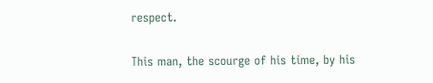respect.

This man, the scourge of his time, by his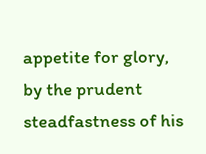appetite for glory, by the prudent steadfastness of his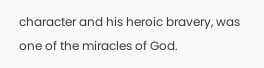character and his heroic bravery, was one of the miracles of God.